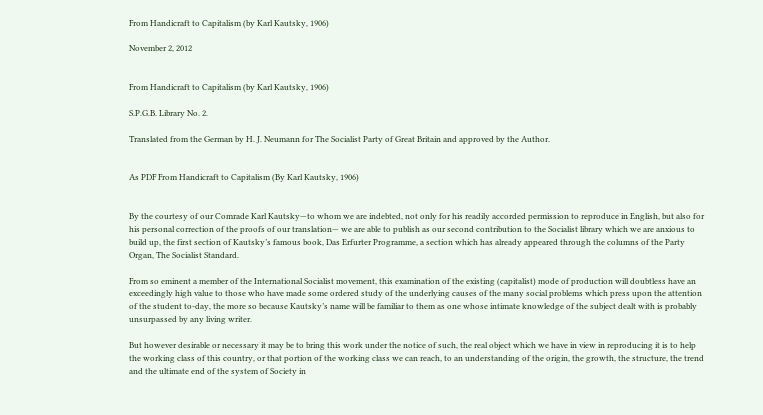From Handicraft to Capitalism (by Karl Kautsky, 1906)

November 2, 2012


From Handicraft to Capitalism (by Karl Kautsky, 1906)

S.P.G.B. Library No. 2.

Translated from the German by H. J. Neumann for The Socialist Party of Great Britain and approved by the Author.


As PDF From Handicraft to Capitalism (By Karl Kautsky, 1906)


By the courtesy of our Comrade Karl Kautsky—to whom we are indebted, not only for his readily accorded permission to reproduce in English, but also for his personal correction of the proofs of our translation— we are able to publish as our second contribution to the Socialist library which we are anxious to build up, the first section of Kautsky’s famous book, Das Erfurter Programme, a section which has already appeared through the columns of the Party Organ, The Socialist Standard.

From so eminent a member of the International Socialist movement, this examination of the existing (capitalist) mode of production will doubtless have an exceedingly high value to those who have made some ordered study of the underlying causes of the many social problems which press upon the attention of the student to-day, the more so because Kautsky’s name will be familiar to them as one whose intimate knowledge of the subject dealt with is probably unsurpassed by any living writer.

But however desirable or necessary it may be to bring this work under the notice of such, the real object which we have in view in reproducing it is to help the working class of this country, or that portion of the working class we can reach, to an understanding of the origin, the growth, the structure, the trend and the ultimate end of the system of Society in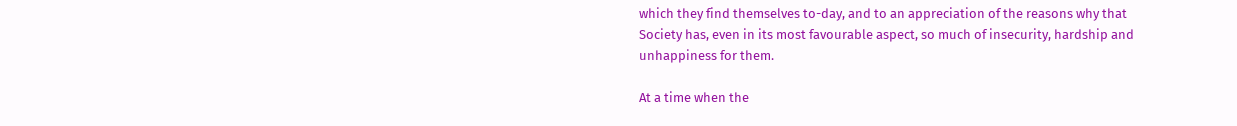which they find themselves to-day, and to an appreciation of the reasons why that Society has, even in its most favourable aspect, so much of insecurity, hardship and unhappiness for them.

At a time when the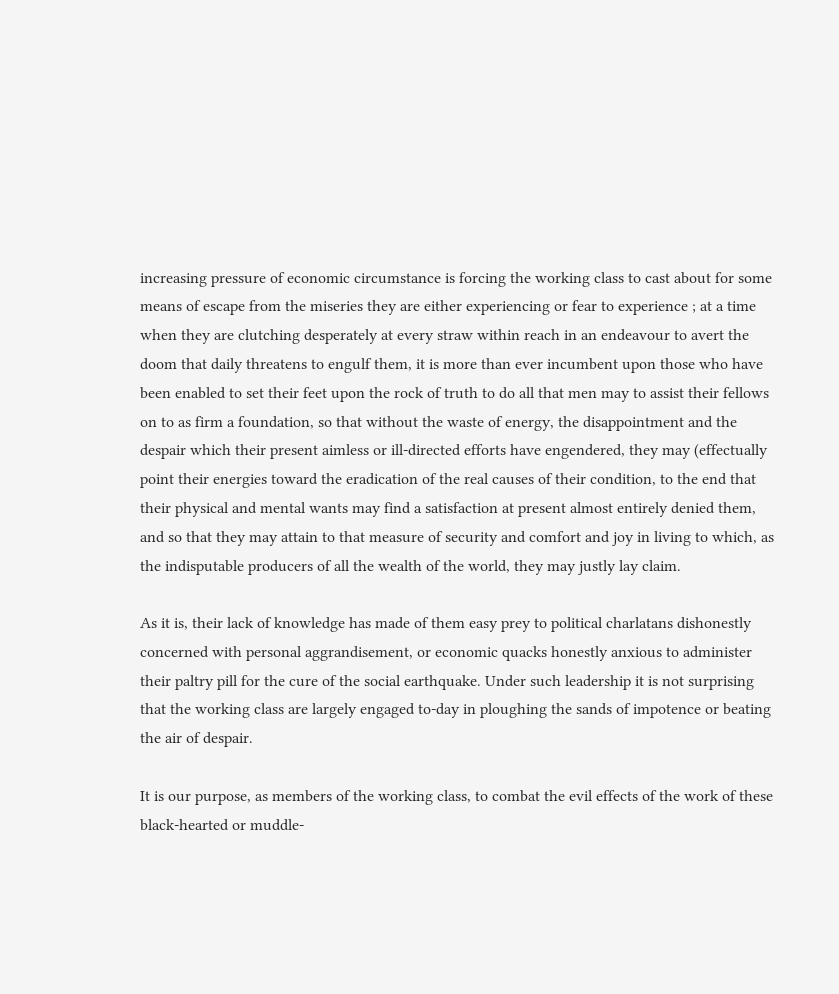increasing pressure of economic circumstance is forcing the working class to cast about for some means of escape from the miseries they are either experiencing or fear to experience ; at a time when they are clutching desperately at every straw within reach in an endeavour to avert the doom that daily threatens to engulf them, it is more than ever incumbent upon those who have been enabled to set their feet upon the rock of truth to do all that men may to assist their fellows on to as firm a foundation, so that without the waste of energy, the disappointment and the despair which their present aimless or ill-directed efforts have engendered, they may (effectually point their energies toward the eradication of the real causes of their condition, to the end that their physical and mental wants may find a satisfaction at present almost entirely denied them, and so that they may attain to that measure of security and comfort and joy in living to which, as the indisputable producers of all the wealth of the world, they may justly lay claim.

As it is, their lack of knowledge has made of them easy prey to political charlatans dishonestly concerned with personal aggrandisement, or economic quacks honestly anxious to administer their paltry pill for the cure of the social earthquake. Under such leadership it is not surprising that the working class are largely engaged to-day in ploughing the sands of impotence or beating the air of despair.

It is our purpose, as members of the working class, to combat the evil effects of the work of these black-hearted or muddle-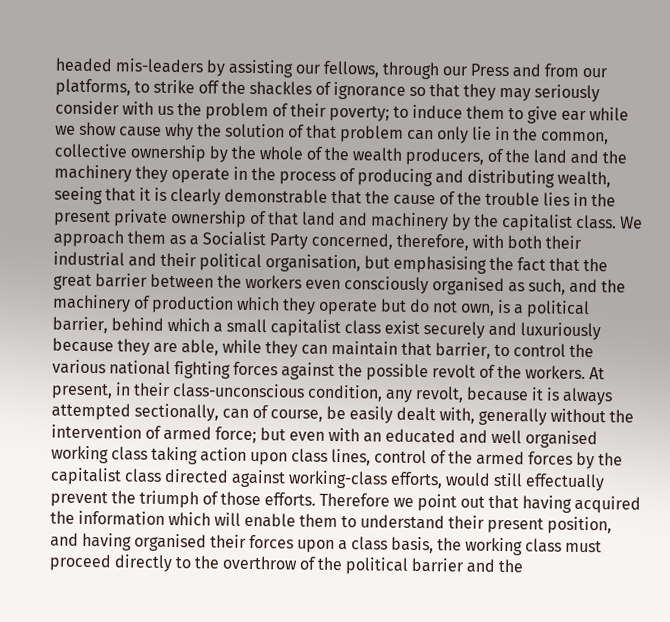headed mis-leaders by assisting our fellows, through our Press and from our platforms, to strike off the shackles of ignorance so that they may seriously consider with us the problem of their poverty; to induce them to give ear while we show cause why the solution of that problem can only lie in the common, collective ownership by the whole of the wealth producers, of the land and the machinery they operate in the process of producing and distributing wealth, seeing that it is clearly demonstrable that the cause of the trouble lies in the present private ownership of that land and machinery by the capitalist class. We approach them as a Socialist Party concerned, therefore, with both their industrial and their political organisation, but emphasising the fact that the great barrier between the workers even consciously organised as such, and the machinery of production which they operate but do not own, is a political barrier, behind which a small capitalist class exist securely and luxuriously because they are able, while they can maintain that barrier, to control the various national fighting forces against the possible revolt of the workers. At present, in their class-unconscious condition, any revolt, because it is always attempted sectionally, can of course, be easily dealt with, generally without the intervention of armed force; but even with an educated and well organised working class taking action upon class lines, control of the armed forces by the capitalist class directed against working-class efforts, would still effectually prevent the triumph of those efforts. Therefore we point out that having acquired the information which will enable them to understand their present position, and having organised their forces upon a class basis, the working class must proceed directly to the overthrow of the political barrier and the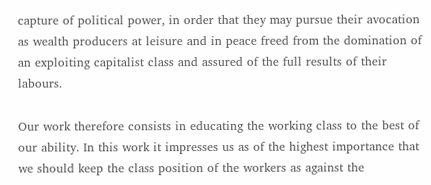capture of political power, in order that they may pursue their avocation as wealth producers at leisure and in peace freed from the domination of an exploiting capitalist class and assured of the full results of their labours.

Our work therefore consists in educating the working class to the best of our ability. In this work it impresses us as of the highest importance that we should keep the class position of the workers as against the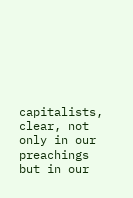capitalists, clear, not only in our preachings but in our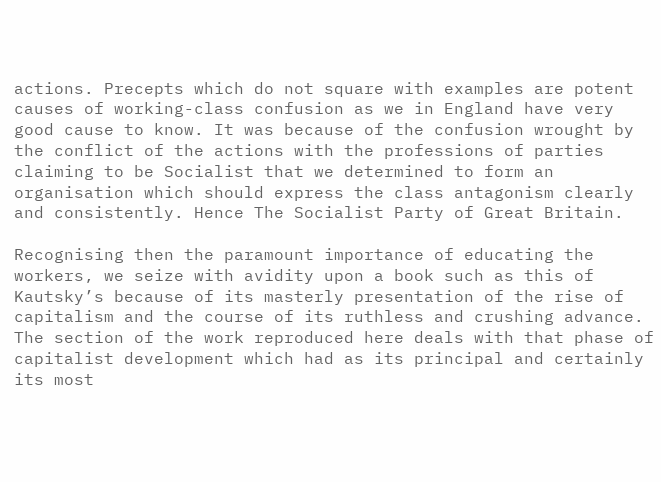actions. Precepts which do not square with examples are potent causes of working-class confusion as we in England have very good cause to know. It was because of the confusion wrought by the conflict of the actions with the professions of parties claiming to be Socialist that we determined to form an organisation which should express the class antagonism clearly and consistently. Hence The Socialist Party of Great Britain.

Recognising then the paramount importance of educating the workers, we seize with avidity upon a book such as this of Kautsky’s because of its masterly presentation of the rise of capitalism and the course of its ruthless and crushing advance. The section of the work reproduced here deals with that phase of capitalist development which had as its principal and certainly its most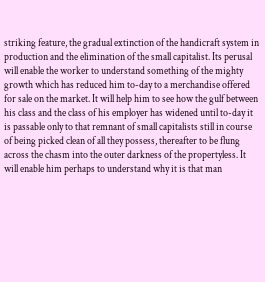striking feature, the gradual extinction of the handicraft system in production and the elimination of the small capitalist. Its perusal will enable the worker to understand something of the mighty growth which has reduced him to-day to a merchandise offered for sale on the market. It will help him to see how the gulf between his class and the class of his employer has widened until to-day it is passable only to that remnant of small capitalists still in course of being picked clean of all they possess, thereafter to be flung across the chasm into the outer darkness of the propertyless. It will enable him perhaps to understand why it is that man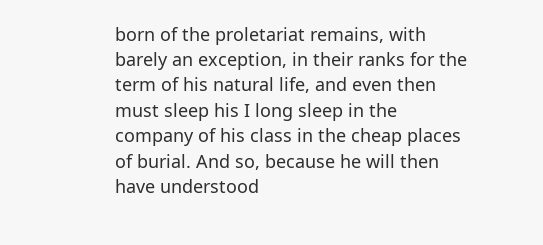born of the proletariat remains, with barely an exception, in their ranks for the term of his natural life, and even then must sleep his I long sleep in the company of his class in the cheap places of burial. And so, because he will then have understood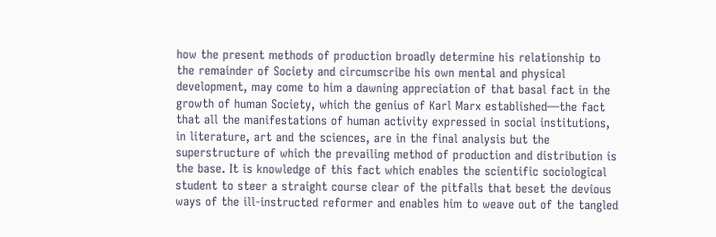how the present methods of production broadly determine his relationship to the remainder of Society and circumscribe his own mental and physical development, may come to him a dawning appreciation of that basal fact in the growth of human Society, which the genius of Karl Marx established—the fact that all the manifestations of human activity expressed in social institutions, in literature, art and the sciences, are in the final analysis but the superstructure of which the prevailing method of production and distribution is the base. It is knowledge of this fact which enables the scientific sociological student to steer a straight course clear of the pitfalls that beset the devious ways of the ill-instructed reformer and enables him to weave out of the tangled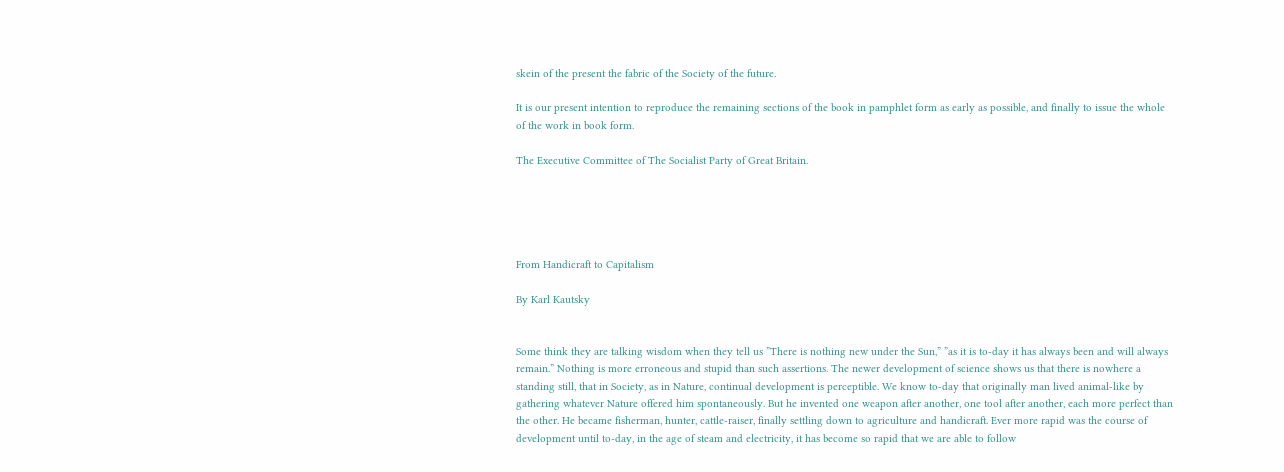skein of the present the fabric of the Society of the future.

It is our present intention to reproduce the remaining sections of the book in pamphlet form as early as possible, and finally to issue the whole of the work in book form.

The Executive Committee of The Socialist Party of Great Britain.





From Handicraft to Capitalism

By Karl Kautsky


Some think they are talking wisdom when they tell us ”There is nothing new under the Sun,” ”as it is to-day it has always been and will always remain.” Nothing is more erroneous and stupid than such assertions. The newer development of science shows us that there is nowhere a standing still, that in Society, as in Nature, continual development is perceptible. We know to-day that originally man lived animal-like by gathering whatever Nature offered him spontaneously. But he invented one weapon after another, one tool after another, each more perfect than the other. He became fisherman, hunter, cattle-raiser, finally settling down to agriculture and handicraft. Ever more rapid was the course of development until to-day, in the age of steam and electricity, it has become so rapid that we are able to follow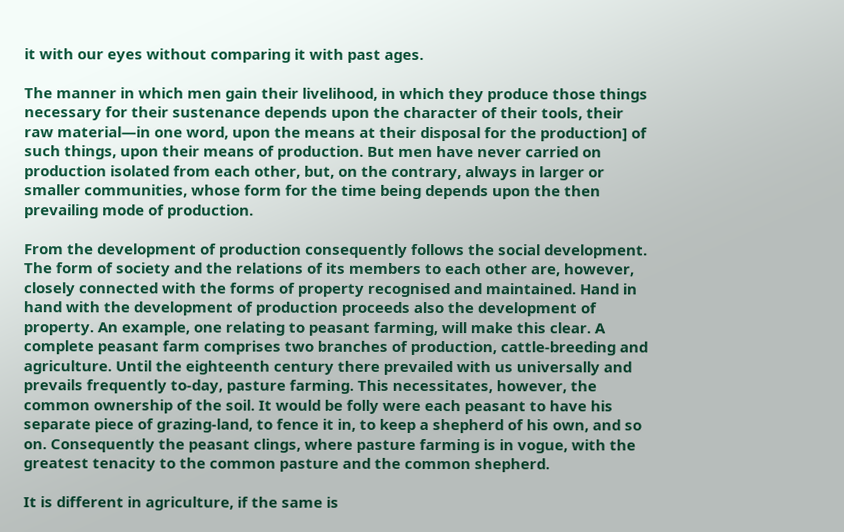it with our eyes without comparing it with past ages.

The manner in which men gain their livelihood, in which they produce those things necessary for their sustenance depends upon the character of their tools, their raw material—in one word, upon the means at their disposal for the production] of such things, upon their means of production. But men have never carried on production isolated from each other, but, on the contrary, always in larger or smaller communities, whose form for the time being depends upon the then prevailing mode of production.

From the development of production consequently follows the social development. The form of society and the relations of its members to each other are, however, closely connected with the forms of property recognised and maintained. Hand in hand with the development of production proceeds also the development of property. An example, one relating to peasant farming, will make this clear. A complete peasant farm comprises two branches of production, cattle-breeding and agriculture. Until the eighteenth century there prevailed with us universally and prevails frequently to-day, pasture farming. This necessitates, however, the common ownership of the soil. It would be folly were each peasant to have his separate piece of grazing-land, to fence it in, to keep a shepherd of his own, and so on. Consequently the peasant clings, where pasture farming is in vogue, with the greatest tenacity to the common pasture and the common shepherd.

It is different in agriculture, if the same is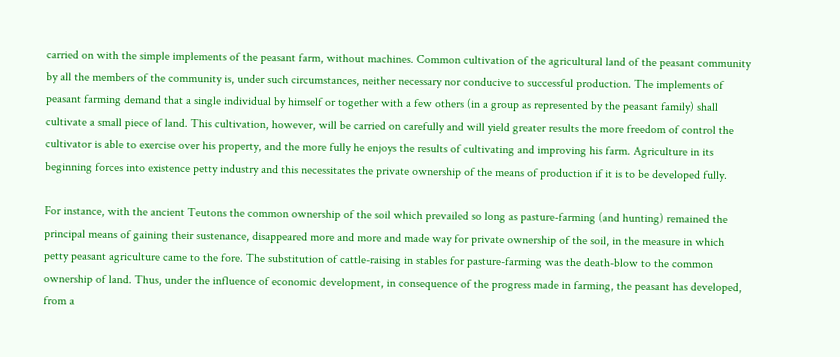carried on with the simple implements of the peasant farm, without machines. Common cultivation of the agricultural land of the peasant community by all the members of the community is, under such circumstances, neither necessary nor conducive to successful production. The implements of peasant farming demand that a single individual by himself or together with a few others (in a group as represented by the peasant family) shall cultivate a small piece of land. This cultivation, however, will be carried on carefully and will yield greater results the more freedom of control the cultivator is able to exercise over his property, and the more fully he enjoys the results of cultivating and improving his farm. Agriculture in its beginning forces into existence petty industry and this necessitates the private ownership of the means of production if it is to be developed fully.

For instance, with the ancient Teutons the common ownership of the soil which prevailed so long as pasture-farming (and hunting) remained the principal means of gaining their sustenance, disappeared more and more and made way for private ownership of the soil, in the measure in which petty peasant agriculture came to the fore. The substitution of cattle-raising in stables for pasture-farming was the death-blow to the common ownership of land. Thus, under the influence of economic development, in consequence of the progress made in farming, the peasant has developed, from a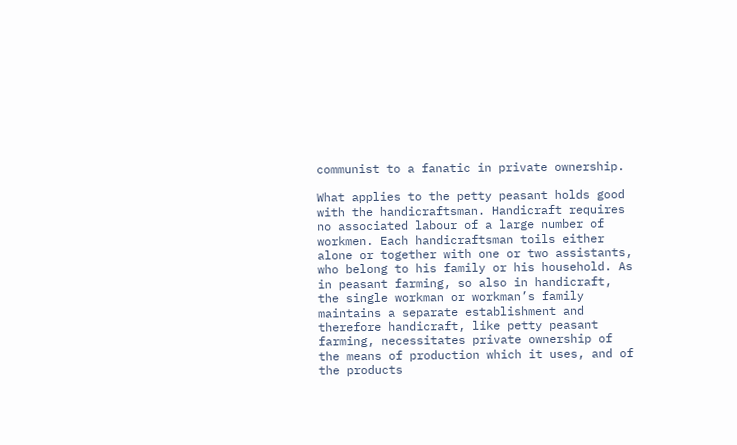communist to a fanatic in private ownership.

What applies to the petty peasant holds good with the handicraftsman. Handicraft requires no associated labour of a large number of workmen. Each handicraftsman toils either alone or together with one or two assistants, who belong to his family or his household. As in peasant farming, so also in handicraft, the single workman or workman’s family maintains a separate establishment and therefore handicraft, like petty peasant farming, necessitates private ownership of the means of production which it uses, and of the products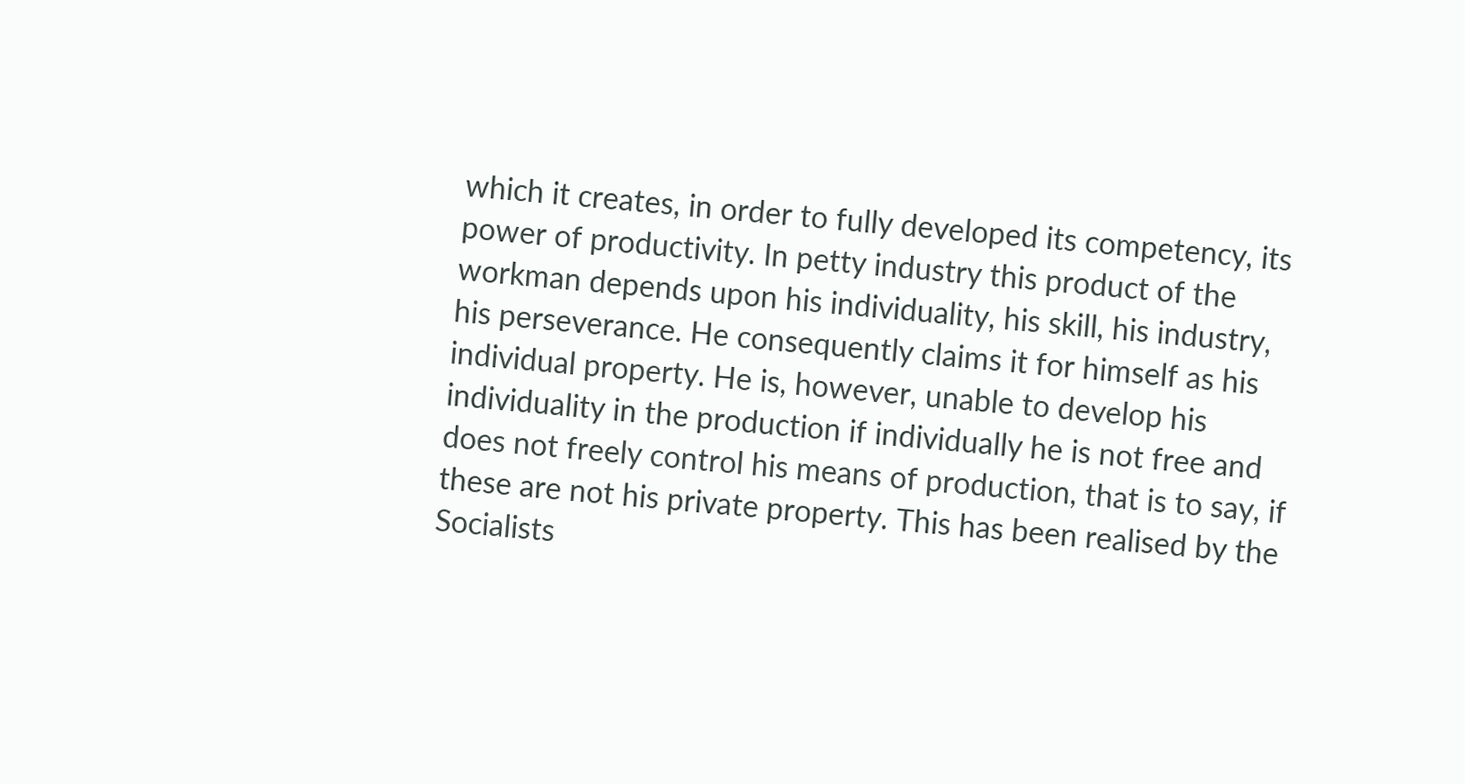which it creates, in order to fully developed its competency, its power of productivity. In petty industry this product of the workman depends upon his individuality, his skill, his industry, his perseverance. He consequently claims it for himself as his individual property. He is, however, unable to develop his individuality in the production if individually he is not free and does not freely control his means of production, that is to say, if these are not his private property. This has been realised by the Socialists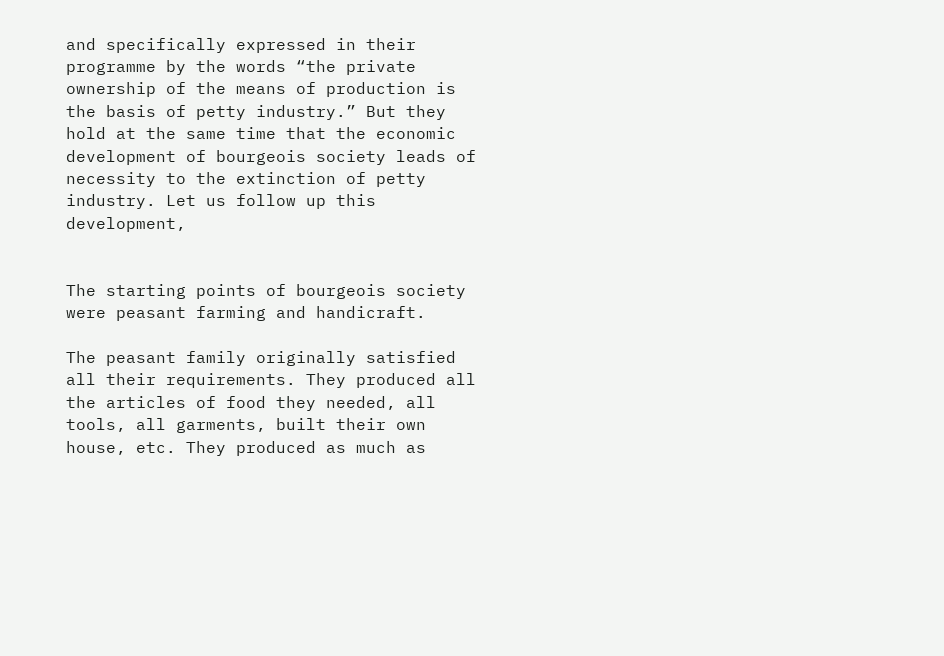and specifically expressed in their programme by the words “the private ownership of the means of production is the basis of petty industry.” But they hold at the same time that the economic development of bourgeois society leads of necessity to the extinction of petty industry. Let us follow up this development,


The starting points of bourgeois society were peasant farming and handicraft.

The peasant family originally satisfied all their requirements. They produced all the articles of food they needed, all tools, all garments, built their own house, etc. They produced as much as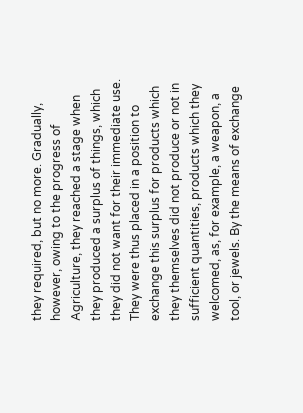they required, but no more. Gradually, however, owing to the progress of Agriculture, they reached a stage when they produced a surplus of things, which they did not want for their immediate use. They were thus placed in a position to exchange this surplus for products which they themselves did not produce or not in sufficient quantities, products which they welcomed, as, for example, a weapon, a tool, or jewels. By the means of exchange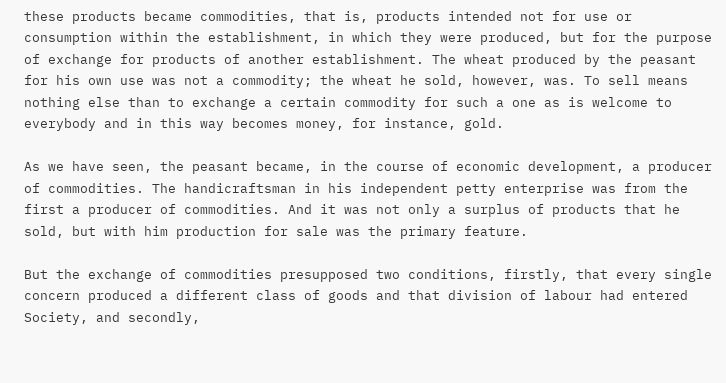these products became commodities, that is, products intended not for use or consumption within the establishment, in which they were produced, but for the purpose of exchange for products of another establishment. The wheat produced by the peasant for his own use was not a commodity; the wheat he sold, however, was. To sell means nothing else than to exchange a certain commodity for such a one as is welcome to everybody and in this way becomes money, for instance, gold.

As we have seen, the peasant became, in the course of economic development, a producer of commodities. The handicraftsman in his independent petty enterprise was from the first a producer of commodities. And it was not only a surplus of products that he sold, but with him production for sale was the primary feature.

But the exchange of commodities presupposed two conditions, firstly, that every single concern produced a different class of goods and that division of labour had entered Society, and secondly,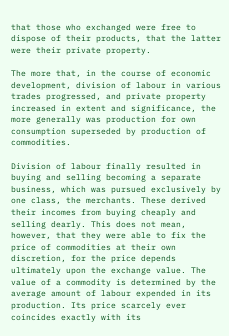that those who exchanged were free to dispose of their products, that the latter were their private property.

The more that, in the course of economic development, division of labour in various trades progressed, and private property increased in extent and significance, the more generally was production for own consumption superseded by production of commodities.

Division of labour finally resulted in buying and selling becoming a separate business, which was pursued exclusively by one class, the merchants. These derived their incomes from buying cheaply and selling dearly. This does not mean, however, that they were able to fix the price of commodities at their own discretion, for the price depends ultimately upon the exchange value. The value of a commodity is determined by the average amount of labour expended in its production. Its price scarcely ever coincides exactly with its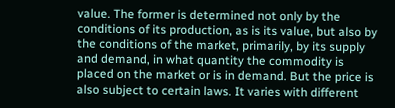value. The former is determined not only by the conditions of its production, as is its value, but also by the conditions of the market, primarily, by its supply and demand, in what quantity the commodity is placed on the market or is in demand. But the price is also subject to certain laws. It varies with different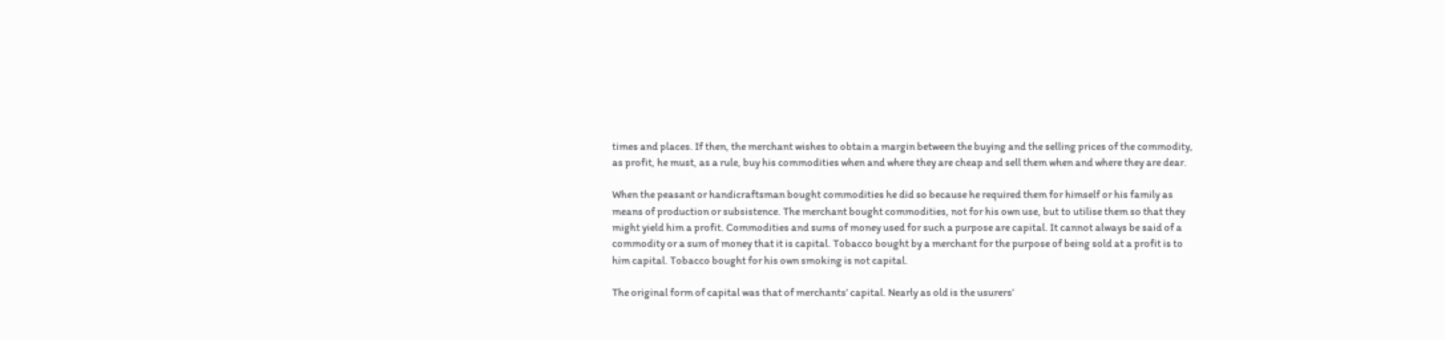times and places. If then, the merchant wishes to obtain a margin between the buying and the selling prices of the commodity, as profit, he must, as a rule, buy his commodities when and where they are cheap and sell them when and where they are dear.

When the peasant or handicraftsman bought commodities he did so because he required them for himself or his family as means of production or subsistence. The merchant bought commodities, not for his own use, but to utilise them so that they might yield him a profit. Commodities and sums of money used for such a purpose are capital. It cannot always be said of a commodity or a sum of money that it is capital. Tobacco bought by a merchant for the purpose of being sold at a profit is to him capital. Tobacco bought for his own smoking is not capital.

The original form of capital was that of merchants’ capital. Nearly as old is the usurers’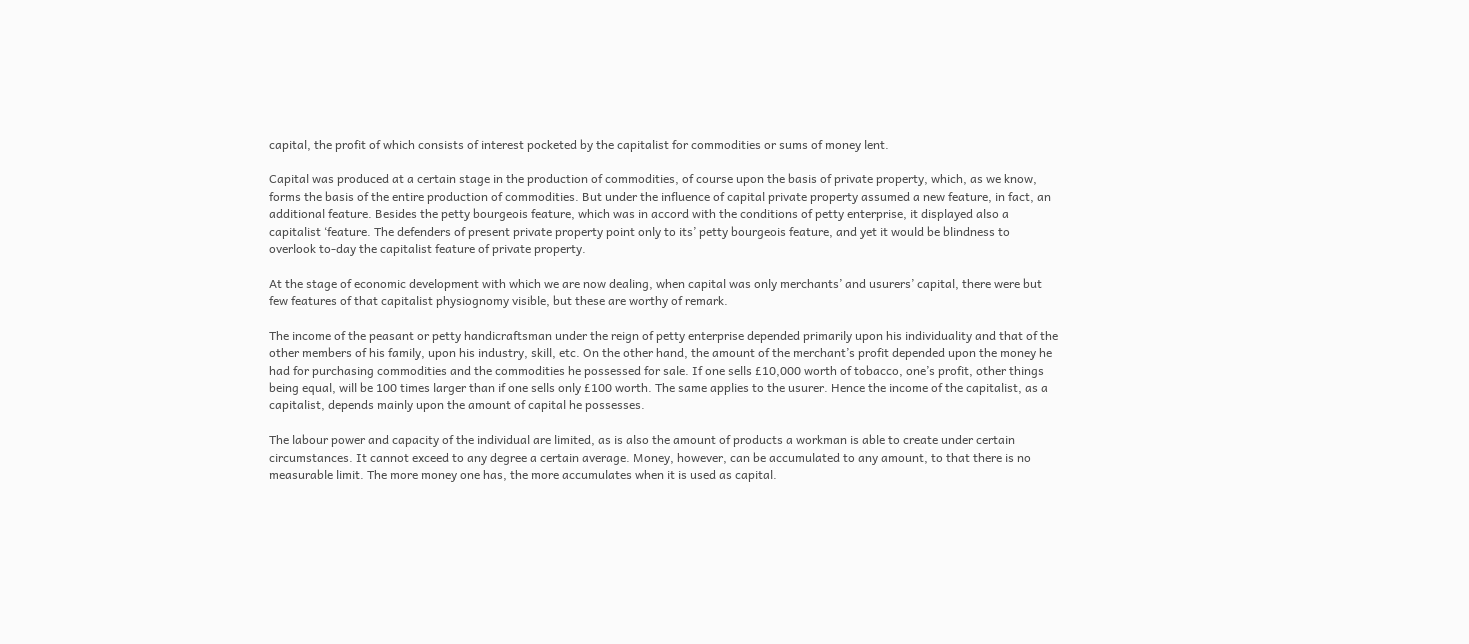capital, the profit of which consists of interest pocketed by the capitalist for commodities or sums of money lent.

Capital was produced at a certain stage in the production of commodities, of course upon the basis of private property, which, as we know, forms the basis of the entire production of commodities. But under the influence of capital private property assumed a new feature, in fact, an additional feature. Besides the petty bourgeois feature, which was in accord with the conditions of petty enterprise, it displayed also a capitalist ‘feature. The defenders of present private property point only to its’ petty bourgeois feature, and yet it would be blindness to overlook to-day the capitalist feature of private property.

At the stage of economic development with which we are now dealing, when capital was only merchants’ and usurers’ capital, there were but few features of that capitalist physiognomy visible, but these are worthy of remark.

The income of the peasant or petty handicraftsman under the reign of petty enterprise depended primarily upon his individuality and that of the other members of his family, upon his industry, skill, etc. On the other hand, the amount of the merchant’s profit depended upon the money he had for purchasing commodities and the commodities he possessed for sale. If one sells £10,000 worth of tobacco, one’s profit, other things being equal, will be 100 times larger than if one sells only £100 worth. The same applies to the usurer. Hence the income of the capitalist, as a capitalist, depends mainly upon the amount of capital he possesses.

The labour power and capacity of the individual are limited, as is also the amount of products a workman is able to create under certain circumstances. It cannot exceed to any degree a certain average. Money, however, can be accumulated to any amount, to that there is no measurable limit. The more money one has, the more accumulates when it is used as capital.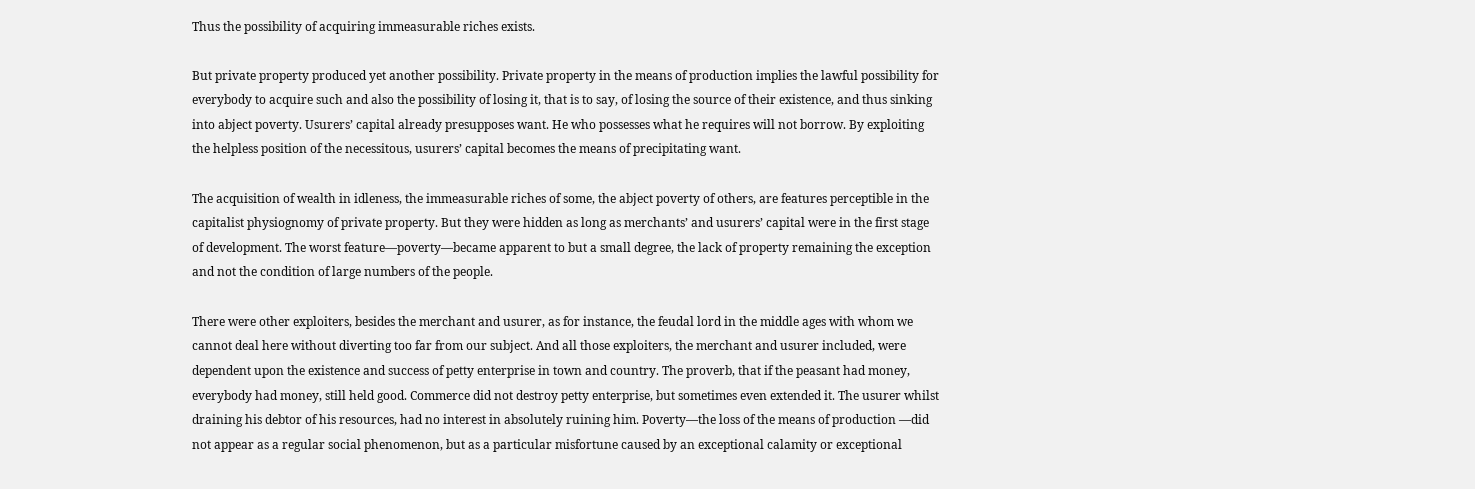Thus the possibility of acquiring immeasurable riches exists.

But private property produced yet another possibility. Private property in the means of production implies the lawful possibility for everybody to acquire such and also the possibility of losing it, that is to say, of losing the source of their existence, and thus sinking into abject poverty. Usurers’ capital already presupposes want. He who possesses what he requires will not borrow. By exploiting the helpless position of the necessitous, usurers’ capital becomes the means of precipitating want.

The acquisition of wealth in idleness, the immeasurable riches of some, the abject poverty of others, are features perceptible in the capitalist physiognomy of private property. But they were hidden as long as merchants’ and usurers’ capital were in the first stage of development. The worst feature—poverty—became apparent to but a small degree, the lack of property remaining the exception and not the condition of large numbers of the people.

There were other exploiters, besides the merchant and usurer, as for instance, the feudal lord in the middle ages with whom we cannot deal here without diverting too far from our subject. And all those exploiters, the merchant and usurer included, were dependent upon the existence and success of petty enterprise in town and country. The proverb, that if the peasant had money, everybody had money, still held good. Commerce did not destroy petty enterprise, but sometimes even extended it. The usurer whilst draining his debtor of his resources, had no interest in absolutely ruining him. Poverty—the loss of the means of production —did not appear as a regular social phenomenon, but as a particular misfortune caused by an exceptional calamity or exceptional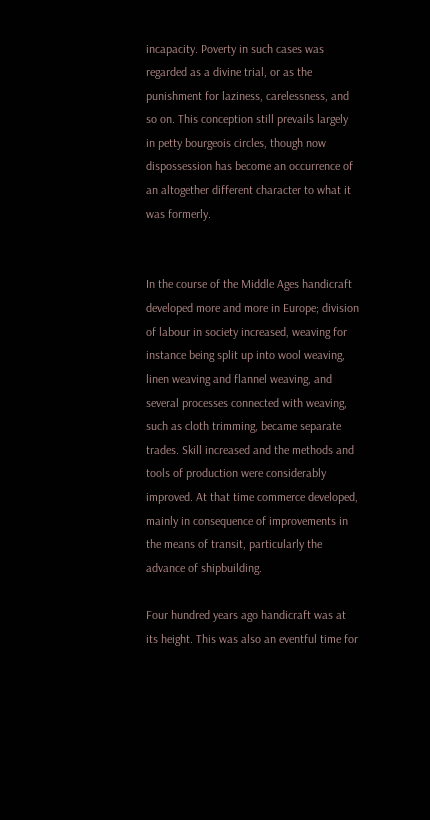incapacity. Poverty in such cases was regarded as a divine trial, or as the punishment for laziness, carelessness, and so on. This conception still prevails largely in petty bourgeois circles, though now dispossession has become an occurrence of an altogether different character to what it was formerly.


In the course of the Middle Ages handicraft developed more and more in Europe; division of labour in society increased, weaving for instance being split up into wool weaving, linen weaving and flannel weaving, and several processes connected with weaving, such as cloth trimming, became separate trades. Skill increased and the methods and tools of production were considerably improved. At that time commerce developed, mainly in consequence of improvements in the means of transit, particularly the advance of shipbuilding.

Four hundred years ago handicraft was at its height. This was also an eventful time for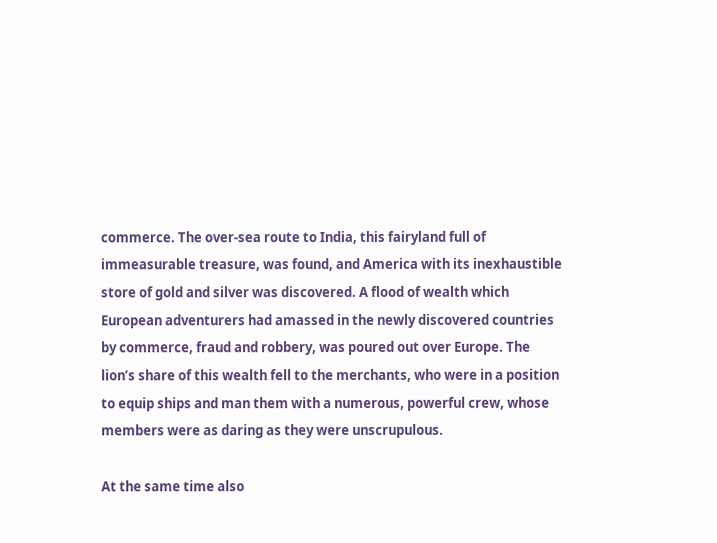commerce. The over-sea route to India, this fairyland full of immeasurable treasure, was found, and America with its inexhaustible store of gold and silver was discovered. A flood of wealth which European adventurers had amassed in the newly discovered countries by commerce, fraud and robbery, was poured out over Europe. The lion’s share of this wealth fell to the merchants, who were in a position to equip ships and man them with a numerous, powerful crew, whose members were as daring as they were unscrupulous.

At the same time also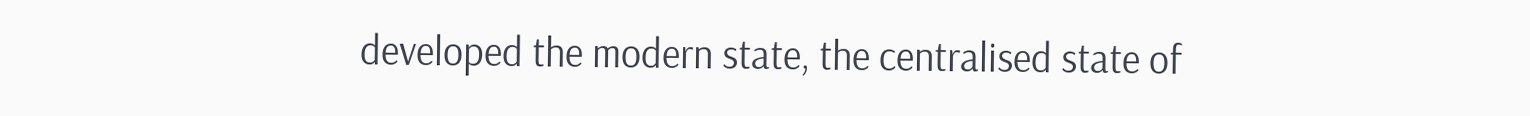developed the modern state, the centralised state of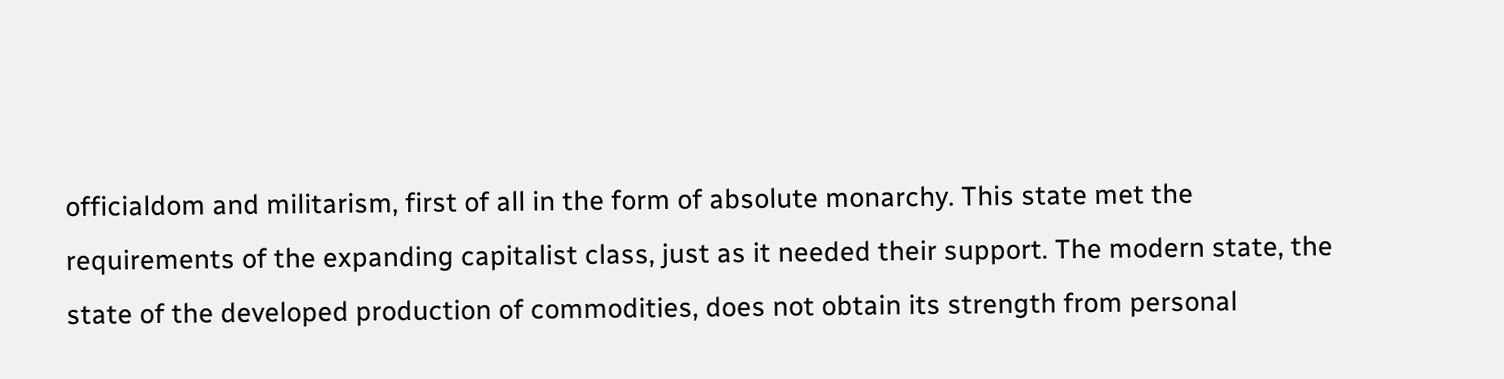officialdom and militarism, first of all in the form of absolute monarchy. This state met the requirements of the expanding capitalist class, just as it needed their support. The modern state, the state of the developed production of commodities, does not obtain its strength from personal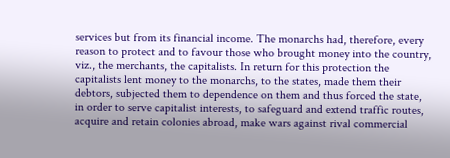services but from its financial income. The monarchs had, therefore, every reason to protect and to favour those who brought money into the country, viz., the merchants, the capitalists. In return for this protection the capitalists lent money to the monarchs, to the states, made them their debtors, subjected them to dependence on them and thus forced the state, in order to serve capitalist interests, to safeguard and extend traffic routes, acquire and retain colonies abroad, make wars against rival commercial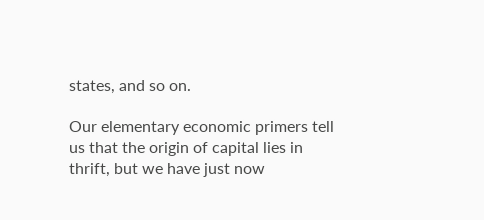states, and so on.

Our elementary economic primers tell us that the origin of capital lies in thrift, but we have just now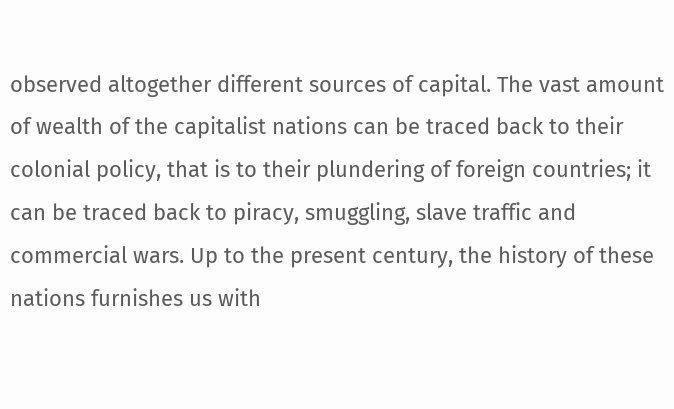observed altogether different sources of capital. The vast amount of wealth of the capitalist nations can be traced back to their colonial policy, that is to their plundering of foreign countries; it can be traced back to piracy, smuggling, slave traffic and commercial wars. Up to the present century, the history of these nations furnishes us with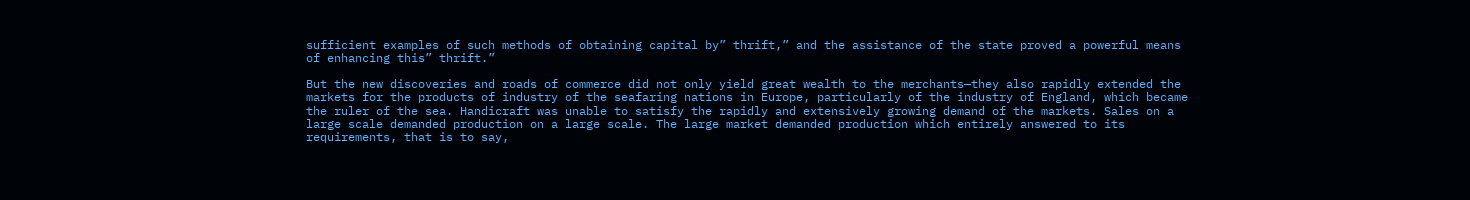sufficient examples of such methods of obtaining capital by” thrift,” and the assistance of the state proved a powerful means of enhancing this” thrift.”

But the new discoveries and roads of commerce did not only yield great wealth to the merchants—they also rapidly extended the markets for the products of industry of the seafaring nations in Europe, particularly of the industry of England, which became the ruler of the sea. Handicraft was unable to satisfy the rapidly and extensively growing demand of the markets. Sales on a large scale demanded production on a large scale. The large market demanded production which entirely answered to its requirements, that is to say,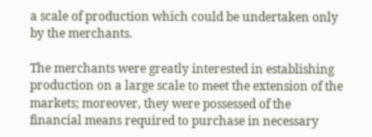a scale of production which could be undertaken only by the merchants.

The merchants were greatly interested in establishing production on a large scale to meet the extension of the markets; moreover, they were possessed of the financial means required to purchase in necessary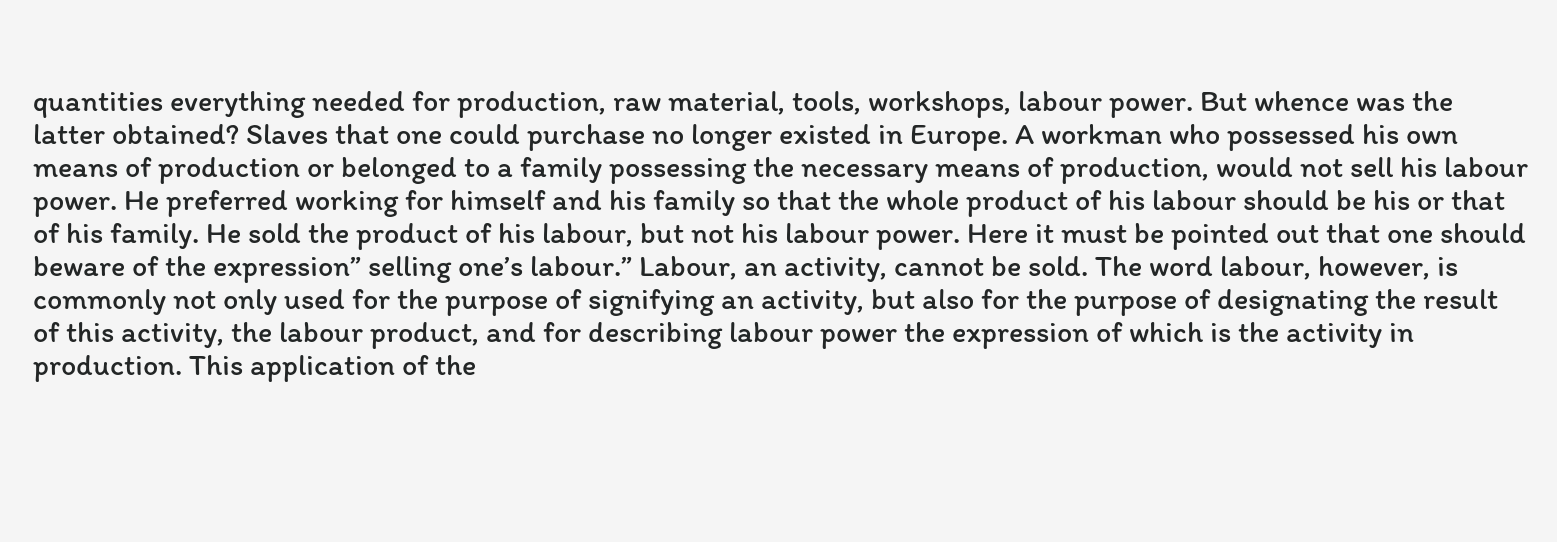quantities everything needed for production, raw material, tools, workshops, labour power. But whence was the latter obtained? Slaves that one could purchase no longer existed in Europe. A workman who possessed his own means of production or belonged to a family possessing the necessary means of production, would not sell his labour power. He preferred working for himself and his family so that the whole product of his labour should be his or that of his family. He sold the product of his labour, but not his labour power. Here it must be pointed out that one should beware of the expression” selling one’s labour.” Labour, an activity, cannot be sold. The word labour, however, is commonly not only used for the purpose of signifying an activity, but also for the purpose of designating the result of this activity, the labour product, and for describing labour power the expression of which is the activity in production. This application of the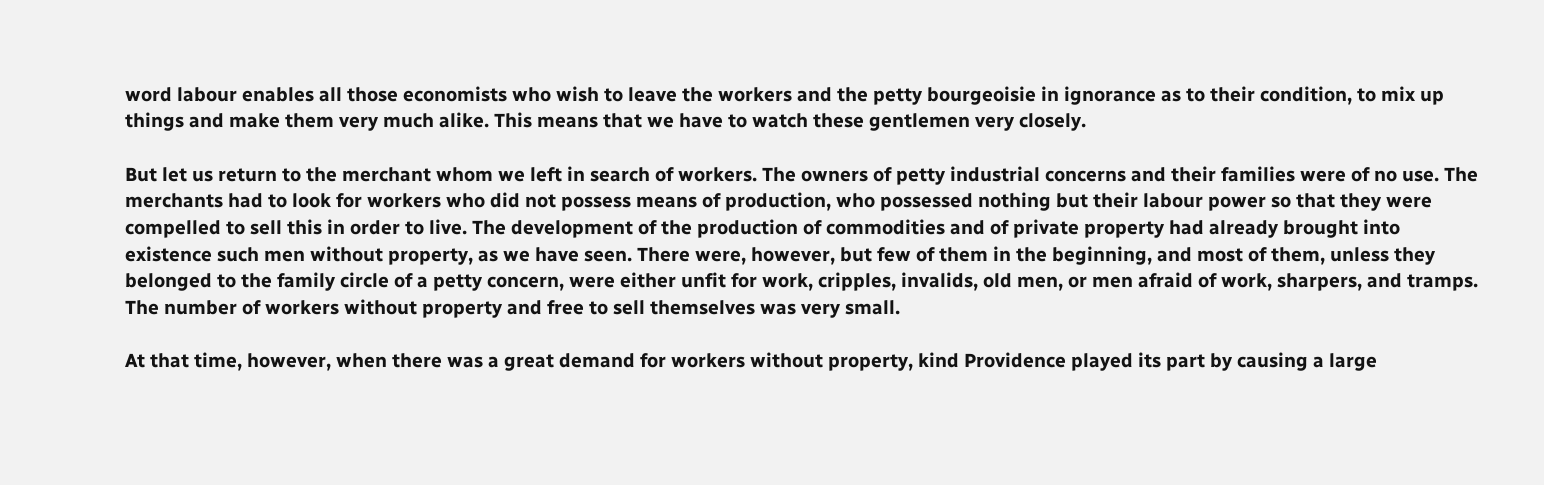word labour enables all those economists who wish to leave the workers and the petty bourgeoisie in ignorance as to their condition, to mix up things and make them very much alike. This means that we have to watch these gentlemen very closely.

But let us return to the merchant whom we left in search of workers. The owners of petty industrial concerns and their families were of no use. The merchants had to look for workers who did not possess means of production, who possessed nothing but their labour power so that they were compelled to sell this in order to live. The development of the production of commodities and of private property had already brought into existence such men without property, as we have seen. There were, however, but few of them in the beginning, and most of them, unless they belonged to the family circle of a petty concern, were either unfit for work, cripples, invalids, old men, or men afraid of work, sharpers, and tramps. The number of workers without property and free to sell themselves was very small.

At that time, however, when there was a great demand for workers without property, kind Providence played its part by causing a large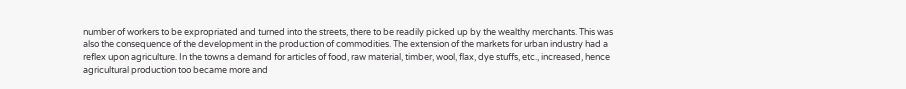number of workers to be expropriated and turned into the streets, there to be readily picked up by the wealthy merchants. This was also the consequence of the development in the production of commodities. The extension of the markets for urban industry had a reflex upon agriculture. In the towns a demand for articles of food, raw material, timber, wool, flax, dye stuffs, etc., increased, hence agricultural production too became more and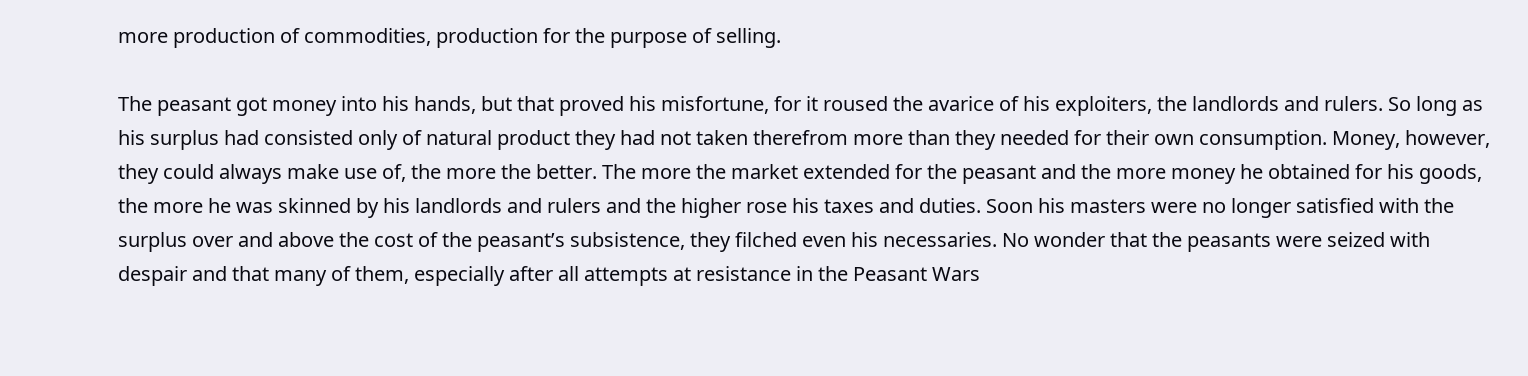more production of commodities, production for the purpose of selling.

The peasant got money into his hands, but that proved his misfortune, for it roused the avarice of his exploiters, the landlords and rulers. So long as his surplus had consisted only of natural product they had not taken therefrom more than they needed for their own consumption. Money, however, they could always make use of, the more the better. The more the market extended for the peasant and the more money he obtained for his goods, the more he was skinned by his landlords and rulers and the higher rose his taxes and duties. Soon his masters were no longer satisfied with the surplus over and above the cost of the peasant’s subsistence, they filched even his necessaries. No wonder that the peasants were seized with despair and that many of them, especially after all attempts at resistance in the Peasant Wars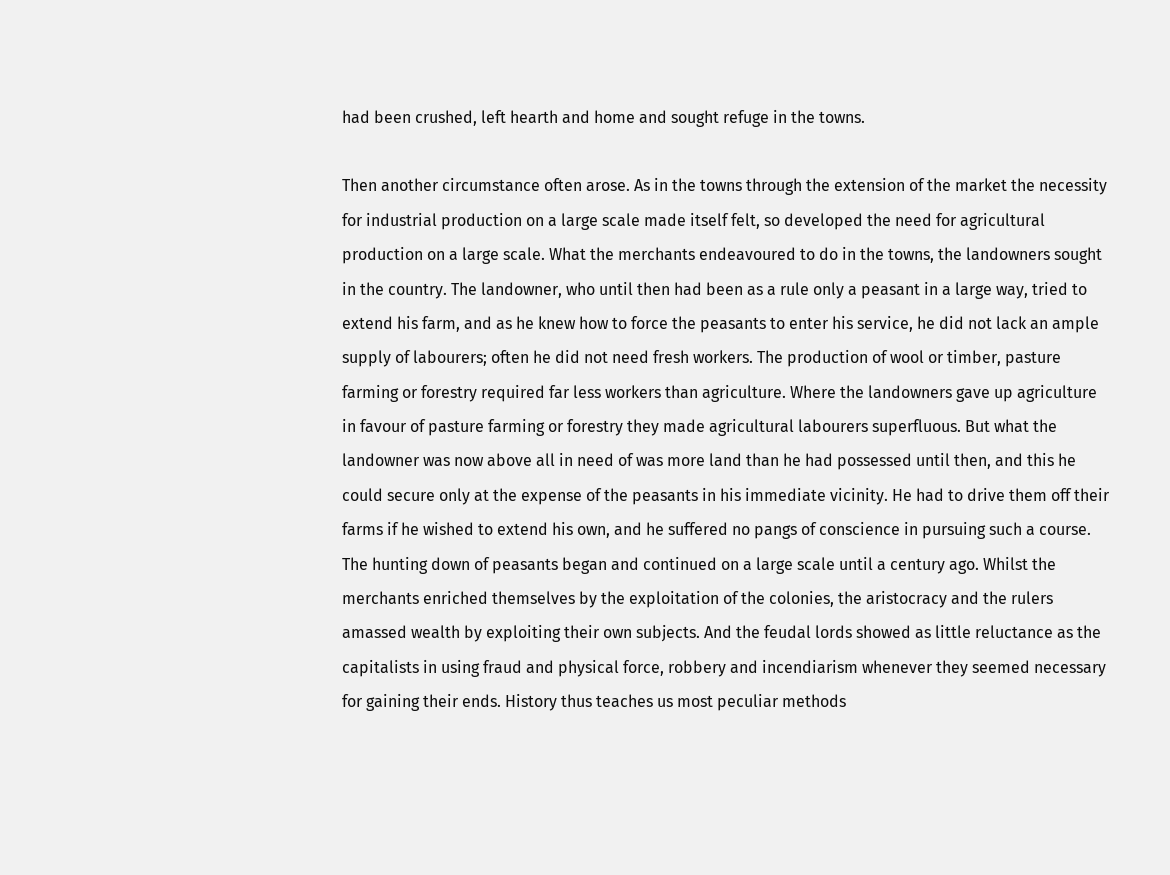had been crushed, left hearth and home and sought refuge in the towns.

Then another circumstance often arose. As in the towns through the extension of the market the necessity for industrial production on a large scale made itself felt, so developed the need for agricultural production on a large scale. What the merchants endeavoured to do in the towns, the landowners sought in the country. The landowner, who until then had been as a rule only a peasant in a large way, tried to extend his farm, and as he knew how to force the peasants to enter his service, he did not lack an ample supply of labourers; often he did not need fresh workers. The production of wool or timber, pasture farming or forestry required far less workers than agriculture. Where the landowners gave up agriculture in favour of pasture farming or forestry they made agricultural labourers superfluous. But what the landowner was now above all in need of was more land than he had possessed until then, and this he could secure only at the expense of the peasants in his immediate vicinity. He had to drive them off their farms if he wished to extend his own, and he suffered no pangs of conscience in pursuing such a course. The hunting down of peasants began and continued on a large scale until a century ago. Whilst the merchants enriched themselves by the exploitation of the colonies, the aristocracy and the rulers amassed wealth by exploiting their own subjects. And the feudal lords showed as little reluctance as the capitalists in using fraud and physical force, robbery and incendiarism whenever they seemed necessary for gaining their ends. History thus teaches us most peculiar methods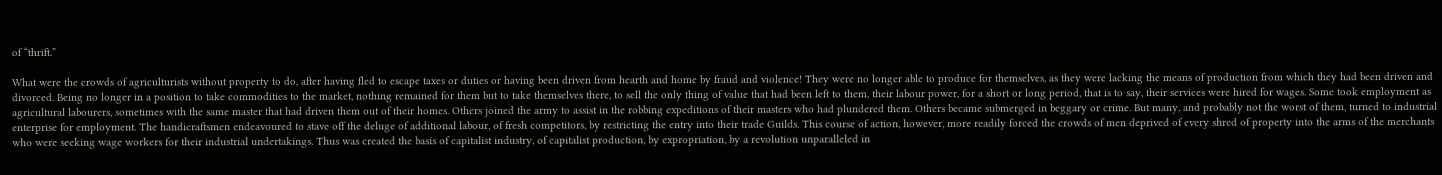of “thrift.”

What were the crowds of agriculturists without property to do, after having fled to escape taxes or duties or having been driven from hearth and home by fraud and violence! They were no longer able to produce for themselves, as they were lacking the means of production from which they had been driven and divorced. Being no longer in a position to take commodities to the market, nothing remained for them but to take themselves there, to sell the only thing of value that had been left to them, their labour power, for a short or long period, that is to say, their services were hired for wages. Some took employment as agricultural labourers, sometimes with the same master that had driven them out of their homes. Others joined the army to assist in the robbing expeditions of their masters who had plundered them. Others became submerged in beggary or crime. But many, and probably not the worst of them, turned to industrial enterprise for employment. The handicraftsmen endeavoured to stave off the deluge of additional labour, of fresh competitors, by restricting the entry into their trade Guilds. This course of action, however, more readily forced the crowds of men deprived of every shred of property into the arms of the merchants who were seeking wage workers for their industrial undertakings. Thus was created the basis of capitalist industry, of capitalist production, by expropriation, by a revolution unparalleled in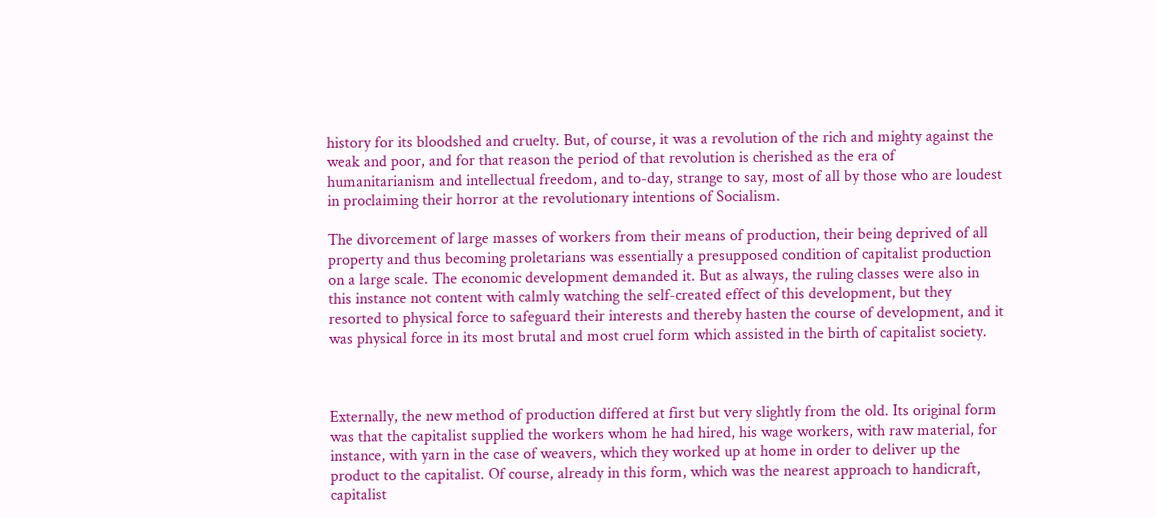history for its bloodshed and cruelty. But, of course, it was a revolution of the rich and mighty against the weak and poor, and for that reason the period of that revolution is cherished as the era of humanitarianism and intellectual freedom, and to-day, strange to say, most of all by those who are loudest in proclaiming their horror at the revolutionary intentions of Socialism.

The divorcement of large masses of workers from their means of production, their being deprived of all property and thus becoming proletarians was essentially a presupposed condition of capitalist production on a large scale. The economic development demanded it. But as always, the ruling classes were also in this instance not content with calmly watching the self-created effect of this development, but they resorted to physical force to safeguard their interests and thereby hasten the course of development, and it was physical force in its most brutal and most cruel form which assisted in the birth of capitalist society.



Externally, the new method of production differed at first but very slightly from the old. Its original form was that the capitalist supplied the workers whom he had hired, his wage workers, with raw material, for instance, with yarn in the case of weavers, which they worked up at home in order to deliver up the product to the capitalist. Of course, already in this form, which was the nearest approach to handicraft, capitalist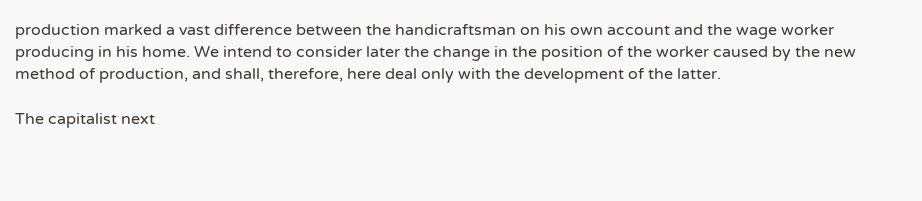production marked a vast difference between the handicraftsman on his own account and the wage worker producing in his home. We intend to consider later the change in the position of the worker caused by the new method of production, and shall, therefore, here deal only with the development of the latter.

The capitalist next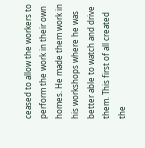ceased to allow the workers to perform the work in their own homes. He made them work in his workshops where he was better able to watch and drive them. This first of all created the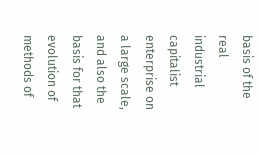basis of the real industrial capitalist enterprise on a large scale, and also the basis for that evolution of methods of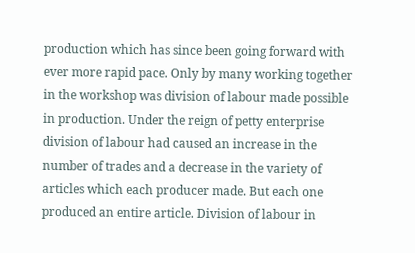production which has since been going forward with ever more rapid pace. Only by many working together in the workshop was division of labour made possible in production. Under the reign of petty enterprise division of labour had caused an increase in the number of trades and a decrease in the variety of articles which each producer made. But each one produced an entire article. Division of labour in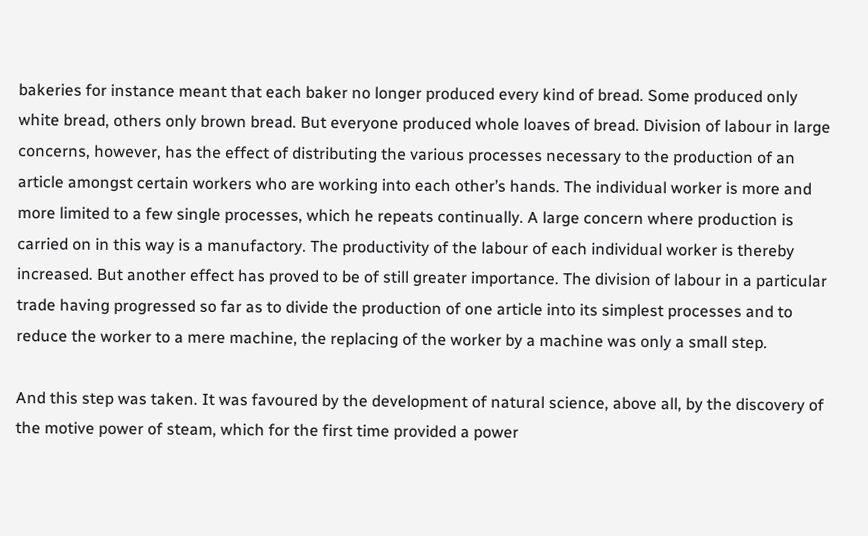bakeries for instance meant that each baker no longer produced every kind of bread. Some produced only white bread, others only brown bread. But everyone produced whole loaves of bread. Division of labour in large concerns, however, has the effect of distributing the various processes necessary to the production of an article amongst certain workers who are working into each other’s hands. The individual worker is more and more limited to a few single processes, which he repeats continually. A large concern where production is carried on in this way is a manufactory. The productivity of the labour of each individual worker is thereby increased. But another effect has proved to be of still greater importance. The division of labour in a particular trade having progressed so far as to divide the production of one article into its simplest processes and to reduce the worker to a mere machine, the replacing of the worker by a machine was only a small step.

And this step was taken. It was favoured by the development of natural science, above all, by the discovery of the motive power of steam, which for the first time provided a power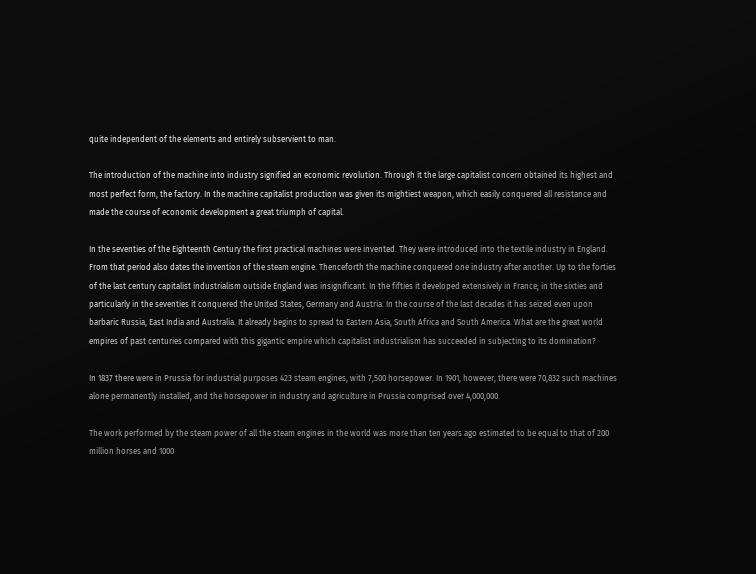quite independent of the elements and entirely subservient to man.

The introduction of the machine into industry signified an economic revolution. Through it the large capitalist concern obtained its highest and most perfect form, the factory. In the machine capitalist production was given its mightiest weapon, which easily conquered all resistance and made the course of economic development a great triumph of capital.

In the seventies of the Eighteenth Century the first practical machines were invented. They were introduced into the textile industry in England. From that period also dates the invention of the steam engine. Thenceforth the machine conquered one industry after another. Up to the forties of the last century capitalist industrialism outside England was insignificant. In the fifties it developed extensively in France; in the sixties and particularly in the seventies it conquered the United States, Germany and Austria. In the course of the last decades it has seized even upon barbaric Russia, East India and Australia. It already begins to spread to Eastern Asia, South Africa and South America. What are the great world empires of past centuries compared with this gigantic empire which capitalist industrialism has succeeded in subjecting to its domination?

In 1837 there were in Prussia for industrial purposes 423 steam engines, with 7,500 horsepower. In 1901, however, there were 70,832 such machines alone permanently installed, and the horsepower in industry and agriculture in Prussia comprised over 4,000,000.

The work performed by the steam power of all the steam engines in the world was more than ten years ago estimated to be equal to that of 200 million horses and 1000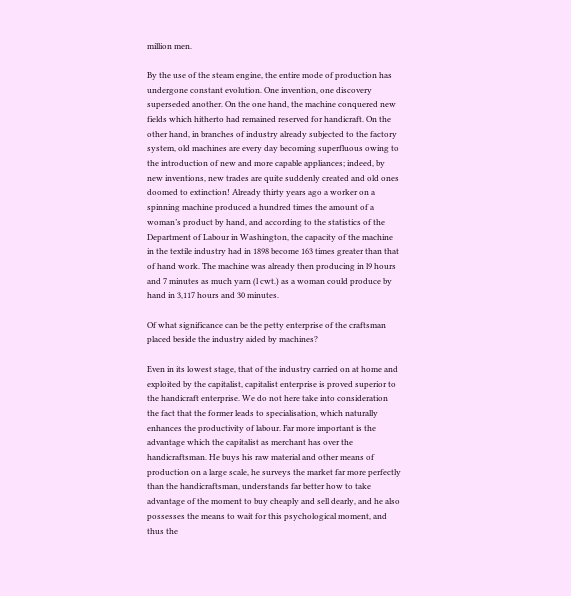million men.

By the use of the steam engine, the entire mode of production has undergone constant evolution. One invention, one discovery superseded another. On the one hand, the machine conquered new fields which hitherto had remained reserved for handicraft. On the other hand, in branches of industry already subjected to the factory system, old machines are every day becoming superfluous owing to the introduction of new and more capable appliances; indeed, by new inventions, new trades are quite suddenly created and old ones doomed to extinction! Already thirty years ago a worker on a spinning machine produced a hundred times the amount of a woman’s product by hand, and according to the statistics of the Department of Labour in Washington, the capacity of the machine in the textile industry had in 1898 become 163 times greater than that of hand work. The machine was already then producing in l9 hours and 7 minutes as much yarn (l cwt.) as a woman could produce by hand in 3,117 hours and 30 minutes.

Of what significance can be the petty enterprise of the craftsman placed beside the industry aided by machines?

Even in its lowest stage, that of the industry carried on at home and exploited by the capitalist, capitalist enterprise is proved superior to the handicraft enterprise. We do not here take into consideration the fact that the former leads to specialisation, which naturally enhances the productivity of labour. Far more important is the advantage which the capitalist as merchant has over the handicraftsman. He buys his raw material and other means of production on a large scale, he surveys the market far more perfectly than the handicraftsman, understands far better how to take advantage of the moment to buy cheaply and sell dearly, and he also possesses the means to wait for this psychological moment, and thus the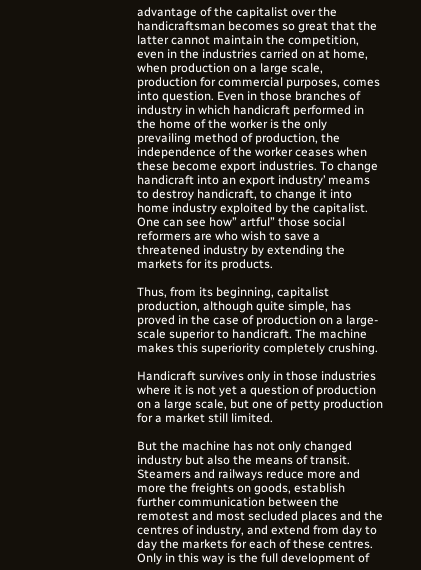advantage of the capitalist over the handicraftsman becomes so great that the latter cannot maintain the competition, even in the industries carried on at home, when production on a large scale, production for commercial purposes, comes into question. Even in those branches of industry in which handicraft performed in the home of the worker is the only prevailing method of production, the independence of the worker ceases when these become export industries. To change handicraft into an export industry’ meams to destroy handicraft, to change it into home industry exploited by the capitalist. One can see how” artful” those social reformers are who wish to save a threatened industry by extending the markets for its products.

Thus, from its beginning, capitalist production, although quite simple, has proved in the case of production on a large-scale superior to handicraft. The machine makes this superiority completely crushing.

Handicraft survives only in those industries where it is not yet a question of production on a large scale, but one of petty production for a market still limited.

But the machine has not only changed industry but also the means of transit. Steamers and railways reduce more and more the freights on goods, establish further communication between the remotest and most secluded places and the centres of industry, and extend from day to day the markets for each of these centres. Only in this way is the full development of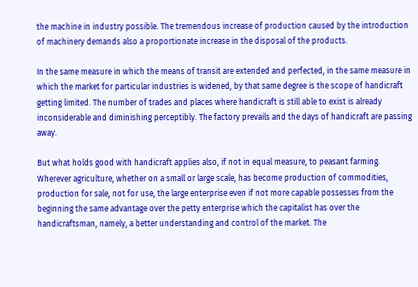the machine in industry possible. The tremendous increase of production caused by the introduction of machinery demands also a proportionate increase in the disposal of the products.

In the same measure in which the means of transit are extended and perfected, in the same measure in which the market for particular industries is widened, by that same degree is the scope of handicraft getting limited. The number of trades and places where handicraft is still able to exist is already inconsiderable and diminishing perceptibly. The factory prevails and the days of handicraft are passing away.

But what holds good with handicraft applies also, if not in equal measure, to peasant farming. Wherever agriculture, whether on a small or large scale, has become production of commodities, production for sale, not for use, the large enterprise even if not more capable possesses from the beginning the same advantage over the petty enterprise which the capitalist has over the handicraftsman, namely, a better understanding and control of the market. The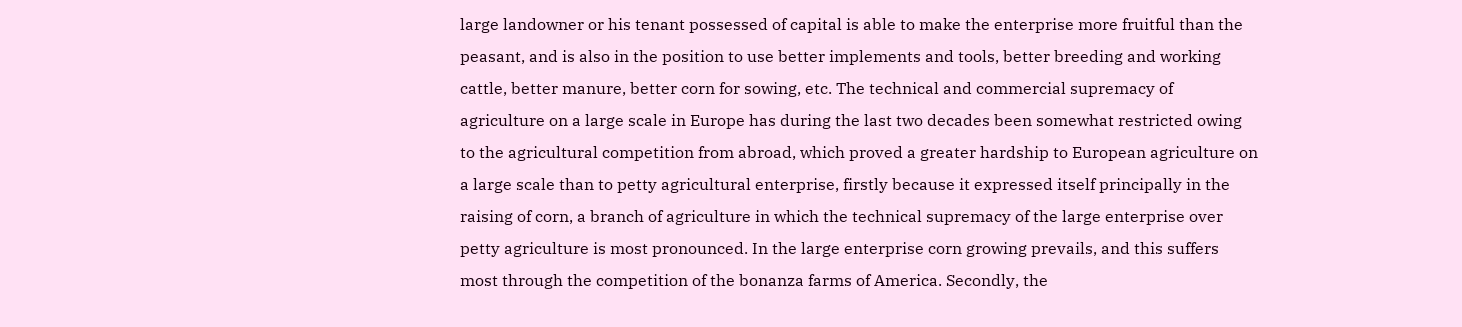large landowner or his tenant possessed of capital is able to make the enterprise more fruitful than the peasant, and is also in the position to use better implements and tools, better breeding and working cattle, better manure, better corn for sowing, etc. The technical and commercial supremacy of agriculture on a large scale in Europe has during the last two decades been somewhat restricted owing to the agricultural competition from abroad, which proved a greater hardship to European agriculture on a large scale than to petty agricultural enterprise, firstly because it expressed itself principally in the raising of corn, a branch of agriculture in which the technical supremacy of the large enterprise over petty agriculture is most pronounced. In the large enterprise corn growing prevails, and this suffers most through the competition of the bonanza farms of America. Secondly, the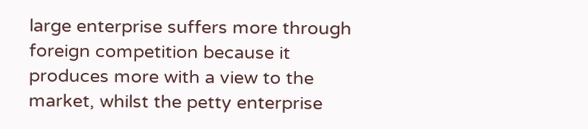large enterprise suffers more through foreign competition because it produces more with a view to the market, whilst the petty enterprise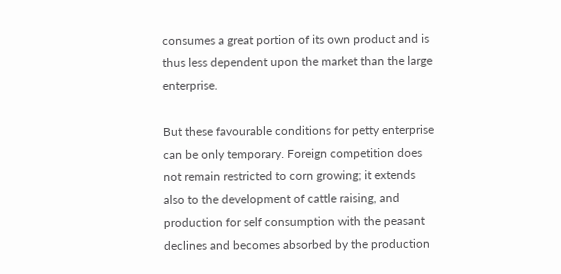consumes a great portion of its own product and is thus less dependent upon the market than the large enterprise.

But these favourable conditions for petty enterprise can be only temporary. Foreign competition does not remain restricted to corn growing; it extends also to the development of cattle raising, and production for self consumption with the peasant declines and becomes absorbed by the production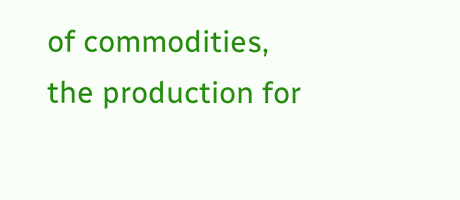of commodities, the production for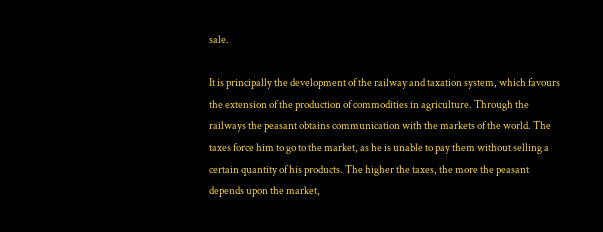sale.

It is principally the development of the railway and taxation system, which favours the extension of the production of commodities in agriculture. Through the railways the peasant obtains communication with the markets of the world. The taxes force him to go to the market, as he is unable to pay them without selling a certain quantity of his products. The higher the taxes, the more the peasant depends upon the market,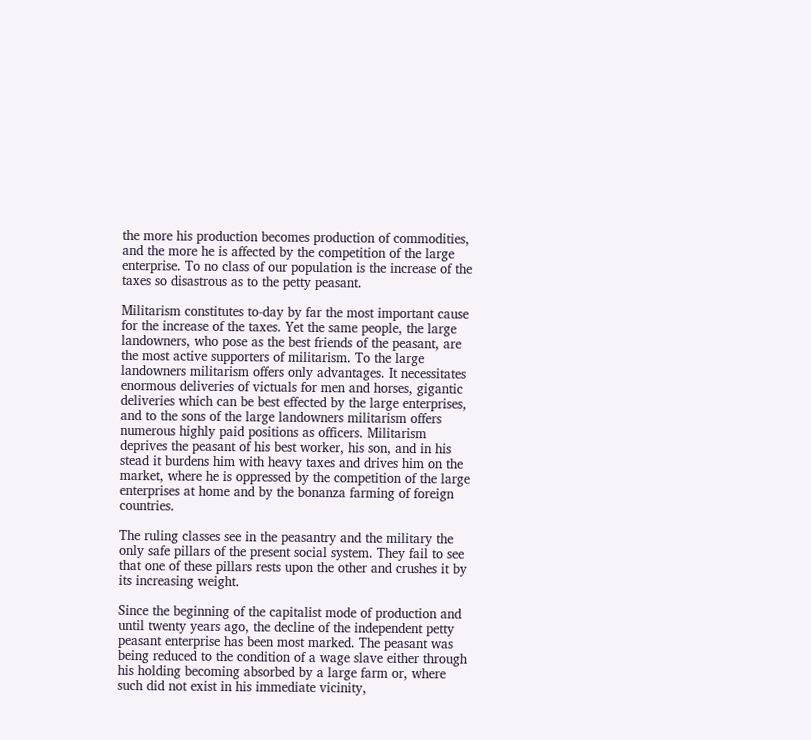the more his production becomes production of commodities, and the more he is affected by the competition of the large enterprise. To no class of our population is the increase of the taxes so disastrous as to the petty peasant.

Militarism constitutes to-day by far the most important cause for the increase of the taxes. Yet the same people, the large landowners, who pose as the best friends of the peasant, are the most active supporters of militarism. To the large landowners militarism offers only advantages. It necessitates enormous deliveries of victuals for men and horses, gigantic deliveries which can be best effected by the large enterprises, and to the sons of the large landowners militarism offers numerous highly paid positions as officers. Militarism deprives the peasant of his best worker, his son, and in his stead it burdens him with heavy taxes and drives him on the market, where he is oppressed by the competition of the large enterprises at home and by the bonanza farming of foreign countries.

The ruling classes see in the peasantry and the military the only safe pillars of the present social system. They fail to see that one of these pillars rests upon the other and crushes it by its increasing weight.

Since the beginning of the capitalist mode of production and until twenty years ago, the decline of the independent petty peasant enterprise has been most marked. The peasant was being reduced to the condition of a wage slave either through his holding becoming absorbed by a large farm or, where such did not exist in his immediate vicinity,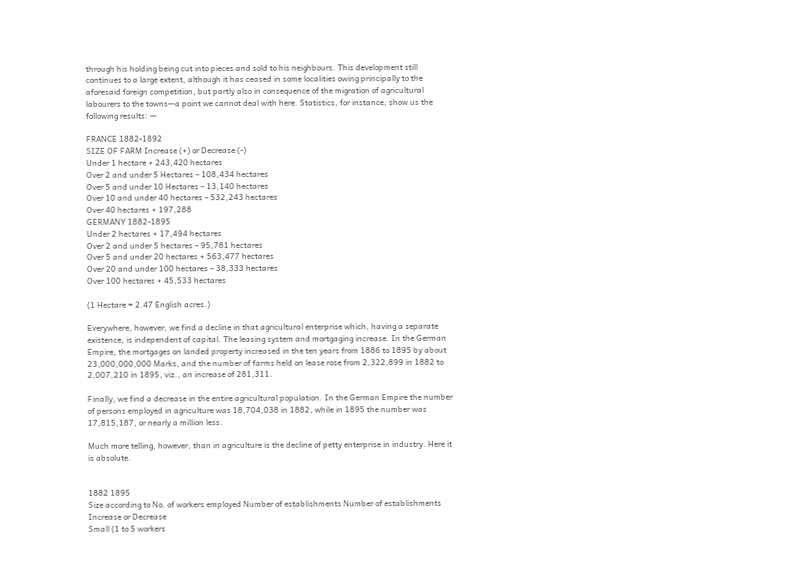through his holding being cut into pieces and sold to his neighbours. This development still continues to a large extent, although it has ceased in some localities owing principally to the aforesaid foreign competition, but partly also in consequence of the migration of agricultural labourers to the towns—a point we cannot deal with here. Statistics, for instance, show us the following results: —

FRANCE 1882-1892
SIZE OF FARM Increase (+) or Decrease (-)
Under 1 hectare + 243,420 hectares
Over 2 and under 5 Hectares – 108,434 hectares
Over 5 and under 10 Hectares – 13,140 hectares
Over 10 and under 40 hectares – 532,243 hectares
Over 40 hectares + 197,288
GERMANY 1882-1895
Under 2 hectares + 17,494 hectares
Over 2 and under 5 hectares – 95,781 hectares
Over 5 and under 20 hectares + 563,477 hectares
Over 20 and under 100 hectares – 38,333 hectares
Over 100 hectares + 45,533 hectares

(1 Hectare = 2.47 English acres.)

Everywhere, however, we find a decline in that agricultural enterprise which, having a separate existence, is independent of capital. The leasing system and mortgaging increase. In the German Empire, the mortgages on landed property increased in the ten years from 1886 to 1895 by about 23,000,000,000 Marks, and the number of farms held on lease rose from 2,322,899 in 1882 to 2,007,210 in 1895, viz., an increase of 281,311.

Finally, we find a decrease in the entire agricultural population. In the German Empire the number of persons employed in agriculture was 18,704,038 in 1882, while in 1895 the number was 17,815,187, or nearly a million less.

Much more telling, however, than in agriculture is the decline of petty enterprise in industry. Here it is absolute.


1882 1895
Size according to No. of workers employed Number of establishments Number of establishments Increase or Decrease
Small (1 to 5 workers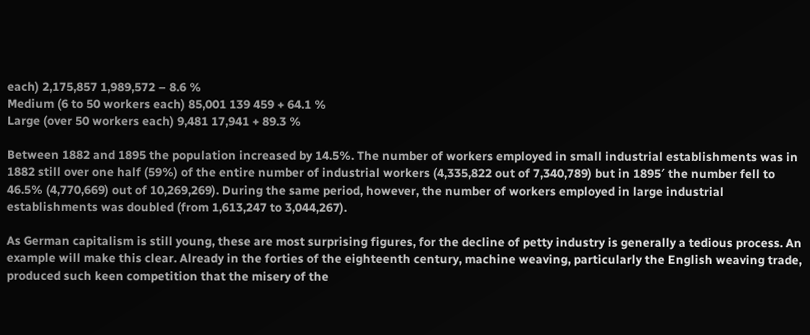each) 2,175,857 1,989,572 – 8.6 %
Medium (6 to 50 workers each) 85,001 139 459 + 64.1 %
Large (over 50 workers each) 9,481 17,941 + 89.3 %

Between 1882 and 1895 the population increased by 14.5%. The number of workers employed in small industrial establishments was in 1882 still over one half (59%) of the entire number of industrial workers (4,335,822 out of 7,340,789) but in 1895′ the number fell to 46.5% (4,770,669) out of 10,269,269). During the same period, however, the number of workers employed in large industrial establishments was doubled (from 1,613,247 to 3,044,267).

As German capitalism is still young, these are most surprising figures, for the decline of petty industry is generally a tedious process. An example will make this clear. Already in the forties of the eighteenth century, machine weaving, particularly the English weaving trade, produced such keen competition that the misery of the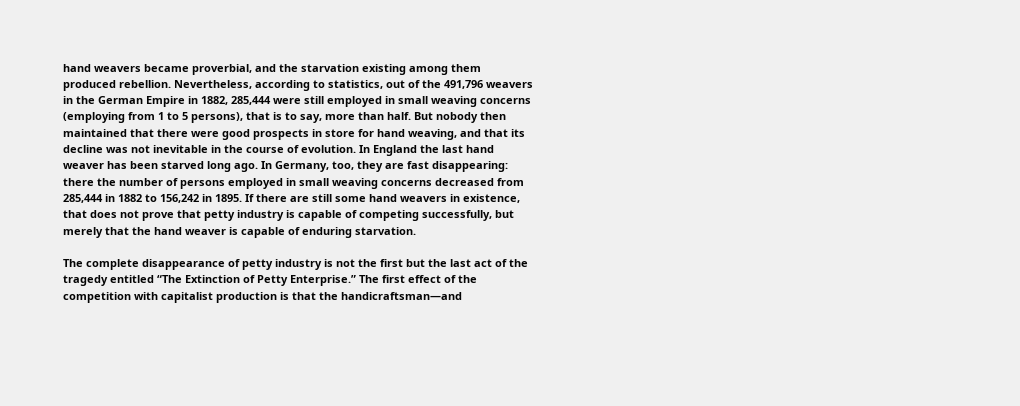hand weavers became proverbial, and the starvation existing among them produced rebellion. Nevertheless, according to statistics, out of the 491,796 weavers in the German Empire in 1882, 285,444 were still employed in small weaving concerns (employing from 1 to 5 persons), that is to say, more than half. But nobody then maintained that there were good prospects in store for hand weaving, and that its decline was not inevitable in the course of evolution. In England the last hand weaver has been starved long ago. In Germany, too, they are fast disappearing: there the number of persons employed in small weaving concerns decreased from 285,444 in 1882 to 156,242 in 1895. If there are still some hand weavers in existence, that does not prove that petty industry is capable of competing successfully, but merely that the hand weaver is capable of enduring starvation.

The complete disappearance of petty industry is not the first but the last act of the tragedy entitled “The Extinction of Petty Enterprise.” The first effect of the competition with capitalist production is that the handicraftsman—and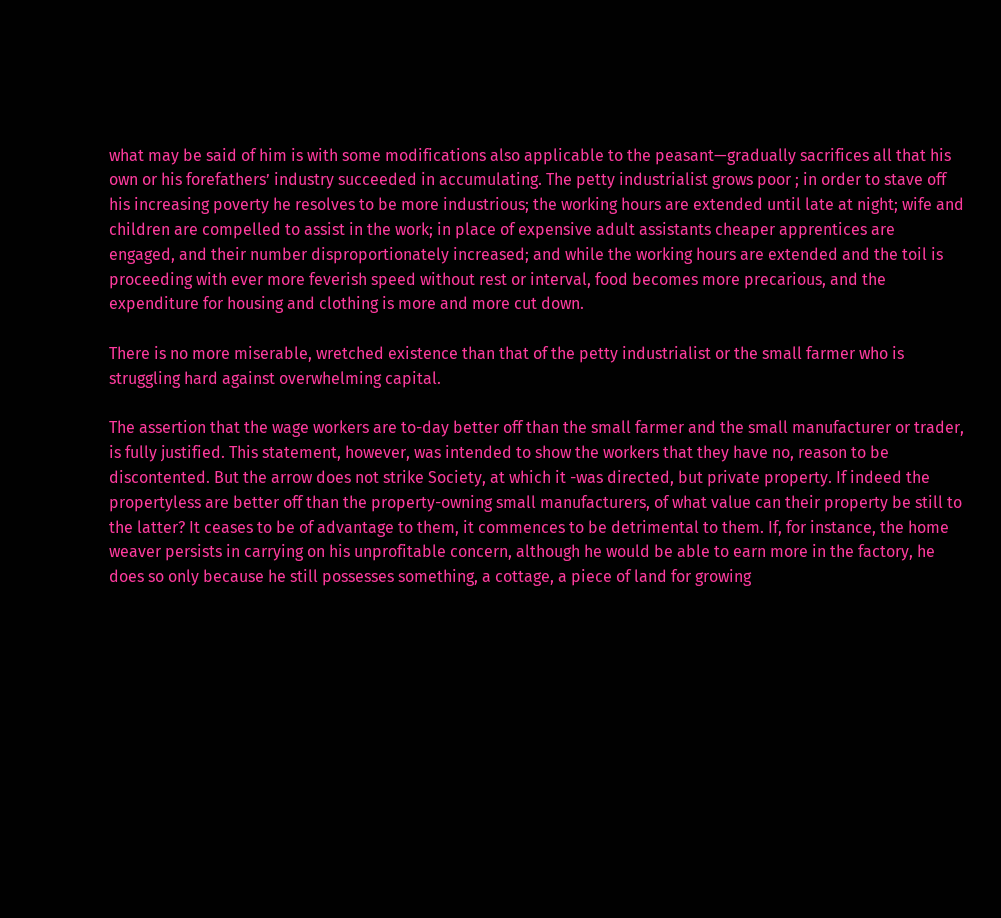what may be said of him is with some modifications also applicable to the peasant—gradually sacrifices all that his own or his forefathers’ industry succeeded in accumulating. The petty industrialist grows poor ; in order to stave off his increasing poverty he resolves to be more industrious; the working hours are extended until late at night; wife and children are compelled to assist in the work; in place of expensive adult assistants cheaper apprentices are engaged, and their number disproportionately increased; and while the working hours are extended and the toil is proceeding with ever more feverish speed without rest or interval, food becomes more precarious, and the expenditure for housing and clothing is more and more cut down.

There is no more miserable, wretched existence than that of the petty industrialist or the small farmer who is struggling hard against overwhelming capital.

The assertion that the wage workers are to-day better off than the small farmer and the small manufacturer or trader, is fully justified. This statement, however, was intended to show the workers that they have no, reason to be discontented. But the arrow does not strike Society, at which it -was directed, but private property. If indeed the propertyless are better off than the property-owning small manufacturers, of what value can their property be still to the latter? It ceases to be of advantage to them, it commences to be detrimental to them. If, for instance, the home weaver persists in carrying on his unprofitable concern, although he would be able to earn more in the factory, he does so only because he still possesses something, a cottage, a piece of land for growing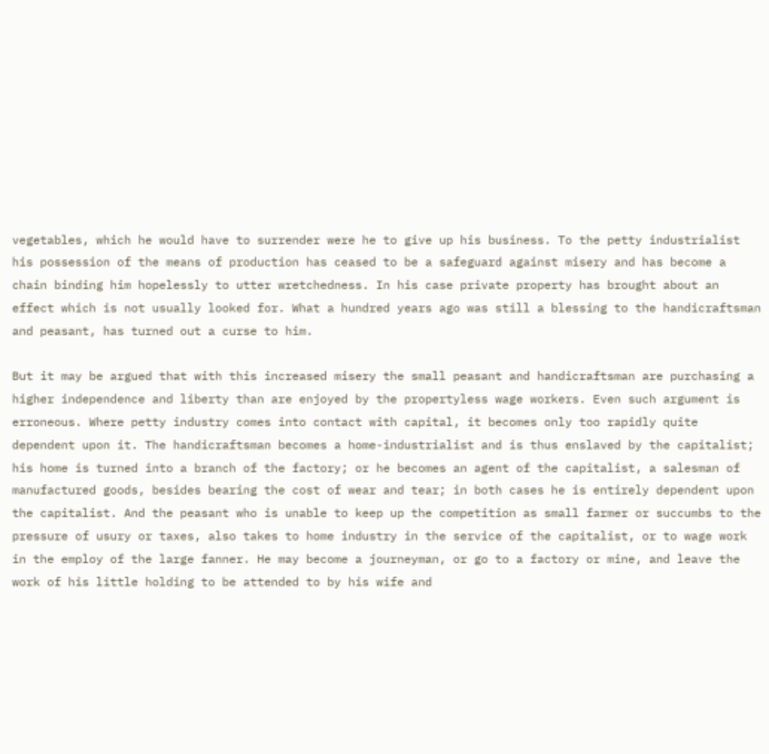vegetables, which he would have to surrender were he to give up his business. To the petty industrialist his possession of the means of production has ceased to be a safeguard against misery and has become a chain binding him hopelessly to utter wretchedness. In his case private property has brought about an effect which is not usually looked for. What a hundred years ago was still a blessing to the handicraftsman and peasant, has turned out a curse to him.

But it may be argued that with this increased misery the small peasant and handicraftsman are purchasing a higher independence and liberty than are enjoyed by the propertyless wage workers. Even such argument is erroneous. Where petty industry comes into contact with capital, it becomes only too rapidly quite dependent upon it. The handicraftsman becomes a home-industrialist and is thus enslaved by the capitalist; his home is turned into a branch of the factory; or he becomes an agent of the capitalist, a salesman of manufactured goods, besides bearing the cost of wear and tear; in both cases he is entirely dependent upon the capitalist. And the peasant who is unable to keep up the competition as small farmer or succumbs to the pressure of usury or taxes, also takes to home industry in the service of the capitalist, or to wage work in the employ of the large fanner. He may become a journeyman, or go to a factory or mine, and leave the work of his little holding to be attended to by his wife and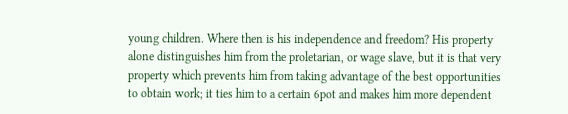young children. Where then is his independence and freedom? His property alone distinguishes him from the proletarian, or wage slave, but it is that very property which prevents him from taking advantage of the best opportunities to obtain work; it ties him to a certain 6pot and makes him more dependent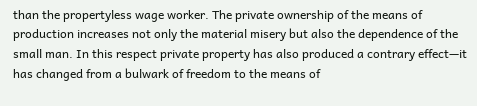than the propertyless wage worker. The private ownership of the means of production increases not only the material misery but also the dependence of the small man. In this respect private property has also produced a contrary effect—it has changed from a bulwark of freedom to the means of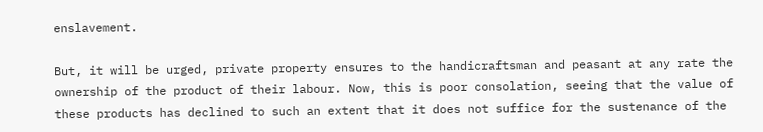enslavement.

But, it will be urged, private property ensures to the handicraftsman and peasant at any rate the ownership of the product of their labour. Now, this is poor consolation, seeing that the value of these products has declined to such an extent that it does not suffice for the sustenance of the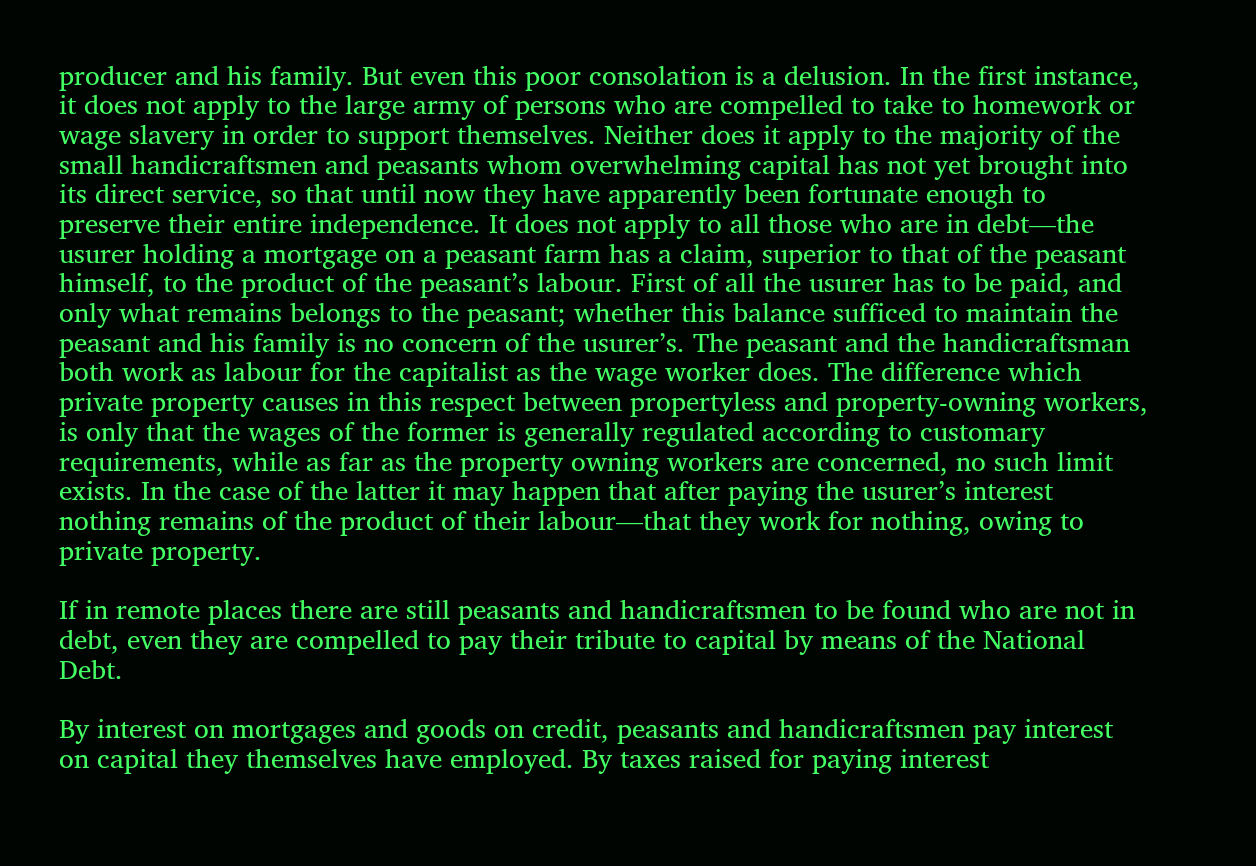producer and his family. But even this poor consolation is a delusion. In the first instance, it does not apply to the large army of persons who are compelled to take to homework or wage slavery in order to support themselves. Neither does it apply to the majority of the small handicraftsmen and peasants whom overwhelming capital has not yet brought into its direct service, so that until now they have apparently been fortunate enough to preserve their entire independence. It does not apply to all those who are in debt—the usurer holding a mortgage on a peasant farm has a claim, superior to that of the peasant himself, to the product of the peasant’s labour. First of all the usurer has to be paid, and only what remains belongs to the peasant; whether this balance sufficed to maintain the peasant and his family is no concern of the usurer’s. The peasant and the handicraftsman both work as labour for the capitalist as the wage worker does. The difference which private property causes in this respect between propertyless and property-owning workers, is only that the wages of the former is generally regulated according to customary requirements, while as far as the property owning workers are concerned, no such limit exists. In the case of the latter it may happen that after paying the usurer’s interest nothing remains of the product of their labour—that they work for nothing, owing to private property.

If in remote places there are still peasants and handicraftsmen to be found who are not in debt, even they are compelled to pay their tribute to capital by means of the National Debt.

By interest on mortgages and goods on credit, peasants and handicraftsmen pay interest on capital they themselves have employed. By taxes raised for paying interest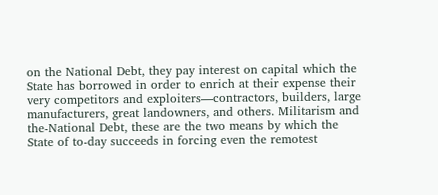on the National Debt, they pay interest on capital which the State has borrowed in order to enrich at their expense their very competitors and exploiters—contractors, builders, large manufacturers, great landowners, and others. Militarism and the-National Debt, these are the two means by which the State of to-day succeeds in forcing even the remotest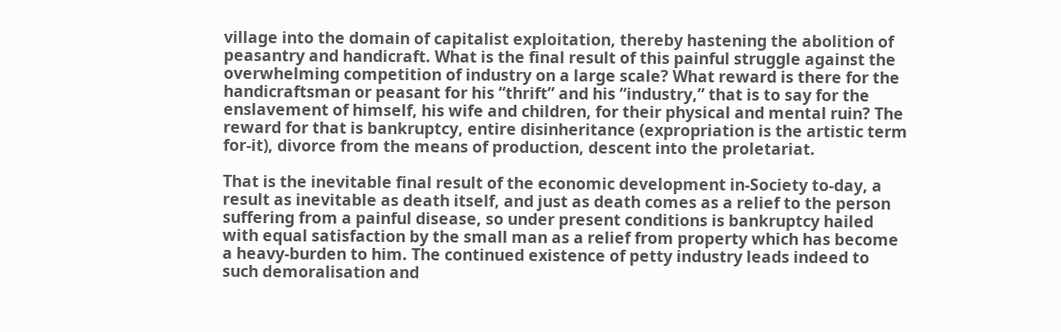village into the domain of capitalist exploitation, thereby hastening the abolition of peasantry and handicraft. What is the final result of this painful struggle against the overwhelming competition of industry on a large scale? What reward is there for the handicraftsman or peasant for his “thrift” and his “industry,” that is to say for the enslavement of himself, his wife and children, for their physical and mental ruin? The reward for that is bankruptcy, entire disinheritance (expropriation is the artistic term for-it), divorce from the means of production, descent into the proletariat.

That is the inevitable final result of the economic development in-Society to-day, a result as inevitable as death itself, and just as death comes as a relief to the person suffering from a painful disease, so under present conditions is bankruptcy hailed with equal satisfaction by the small man as a relief from property which has become a heavy-burden to him. The continued existence of petty industry leads indeed to such demoralisation and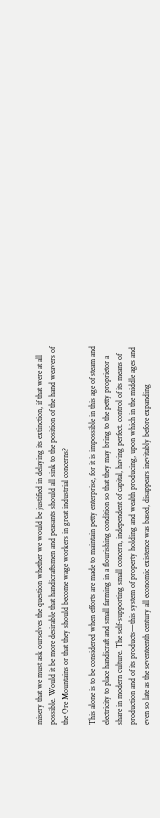misery that we must ask ourselves the question whether we would be justified in delaying its extinction, if that were at all possible. Would it be more desirable that handicraftsmen and peasants should all sink to the position of the hand weavers of the Ore Mountains or that they should become wage workers in great industrial concerns?

This alone is to be considered when efforts are made to maintain petty enterprise, for it is impossible in this age of steam and electricity to place handicraft and small farming in a flourishing condition so that they may bring to the petty proprietor a share in modern culture. The self-supporting small concern, independent of capital, having perfect. control of its means of production and of its products—this system of property holding and wealth producing, upon which in the middle ages and even so late as the seventeenth century all economic existence was based, disappears inevitably before expanding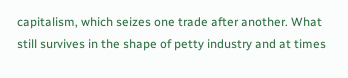capitalism, which seizes one trade after another. What still survives in the shape of petty industry and at times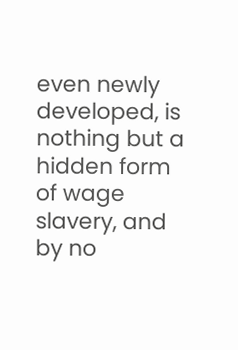even newly developed, is nothing but a hidden form of wage slavery, and by no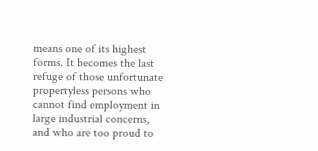means one of its highest forms. It becomes the last refuge of those unfortunate propertyless persons who cannot find employment in large industrial concerns, and who are too proud to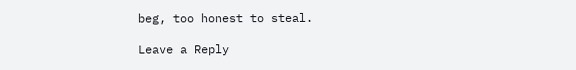beg, too honest to steal.

Leave a Reply